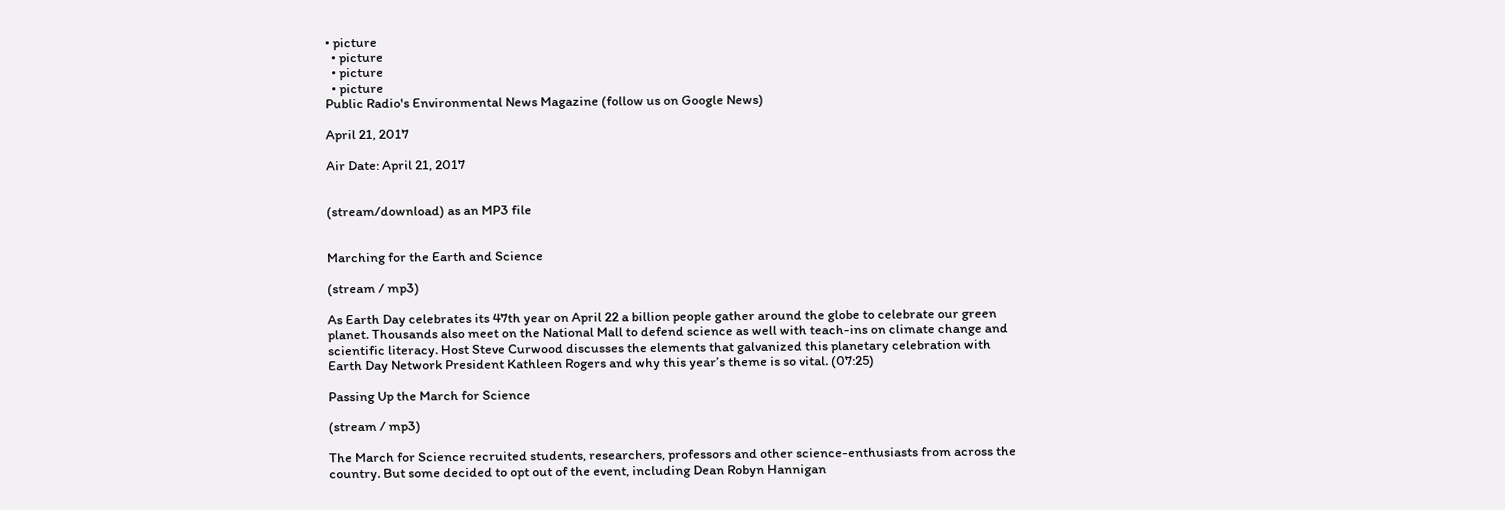• picture
  • picture
  • picture
  • picture
Public Radio's Environmental News Magazine (follow us on Google News)

April 21, 2017

Air Date: April 21, 2017


(stream/download) as an MP3 file


Marching for the Earth and Science

(stream / mp3)

As Earth Day celebrates its 47th year on April 22 a billion people gather around the globe to celebrate our green planet. Thousands also meet on the National Mall to defend science as well with teach-ins on climate change and scientific literacy. Host Steve Curwood discusses the elements that galvanized this planetary celebration with Earth Day Network President Kathleen Rogers and why this year’s theme is so vital. (07:25)

Passing Up the March for Science

(stream / mp3)

The March for Science recruited students, researchers, professors and other science-enthusiasts from across the country. But some decided to opt out of the event, including Dean Robyn Hannigan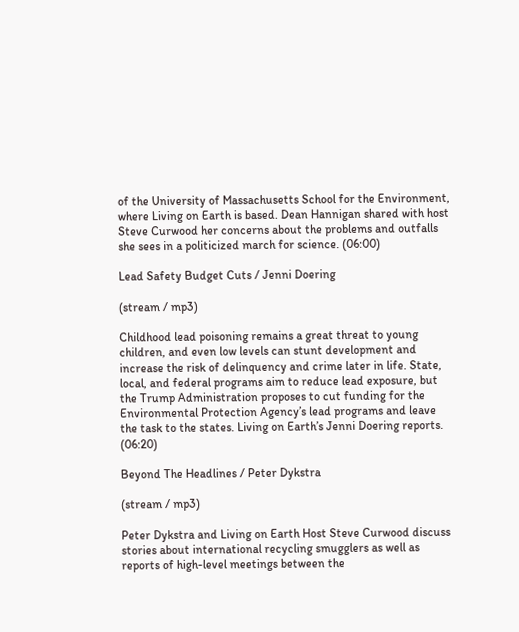of the University of Massachusetts School for the Environment, where Living on Earth is based. Dean Hannigan shared with host Steve Curwood her concerns about the problems and outfalls she sees in a politicized march for science. (06:00)

Lead Safety Budget Cuts / Jenni Doering

(stream / mp3)

Childhood lead poisoning remains a great threat to young children, and even low levels can stunt development and increase the risk of delinquency and crime later in life. State, local, and federal programs aim to reduce lead exposure, but the Trump Administration proposes to cut funding for the Environmental Protection Agency’s lead programs and leave the task to the states. Living on Earth’s Jenni Doering reports. (06:20)

Beyond The Headlines / Peter Dykstra

(stream / mp3)

Peter Dykstra and Living on Earth Host Steve Curwood discuss stories about international recycling smugglers as well as reports of high-level meetings between the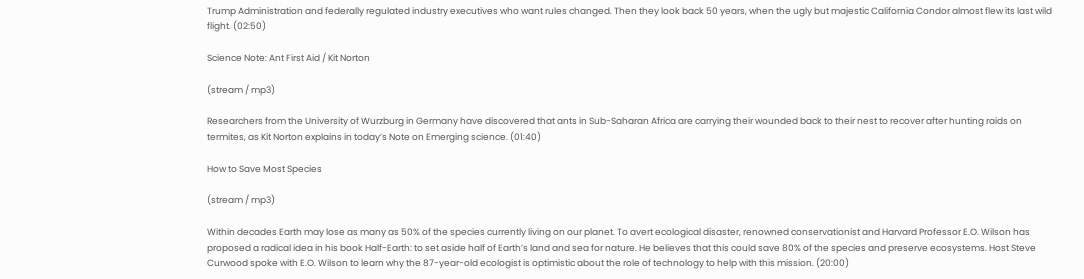Trump Administration and federally regulated industry executives who want rules changed. Then they look back 50 years, when the ugly but majestic California Condor almost flew its last wild flight. (02:50)

Science Note: Ant First Aid / Kit Norton

(stream / mp3)

Researchers from the University of Wurzburg in Germany have discovered that ants in Sub-Saharan Africa are carrying their wounded back to their nest to recover after hunting raids on termites, as Kit Norton explains in today’s Note on Emerging science. (01:40)

How to Save Most Species

(stream / mp3)

Within decades Earth may lose as many as 50% of the species currently living on our planet. To avert ecological disaster, renowned conservationist and Harvard Professor E.O. Wilson has proposed a radical idea in his book Half-Earth: to set aside half of Earth’s land and sea for nature. He believes that this could save 80% of the species and preserve ecosystems. Host Steve Curwood spoke with E.O. Wilson to learn why the 87-year-old ecologist is optimistic about the role of technology to help with this mission. (20:00)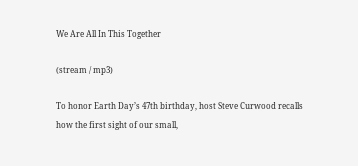We Are All In This Together

(stream / mp3)

To honor Earth Day’s 47th birthday, host Steve Curwood recalls how the first sight of our small,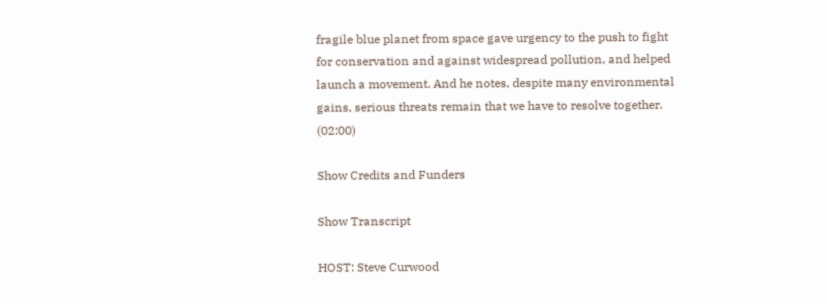fragile blue planet from space gave urgency to the push to fight for conservation and against widespread pollution, and helped launch a movement. And he notes, despite many environmental gains, serious threats remain that we have to resolve together. (02:00)

Show Credits and Funders

Show Transcript

HOST: Steve Curwood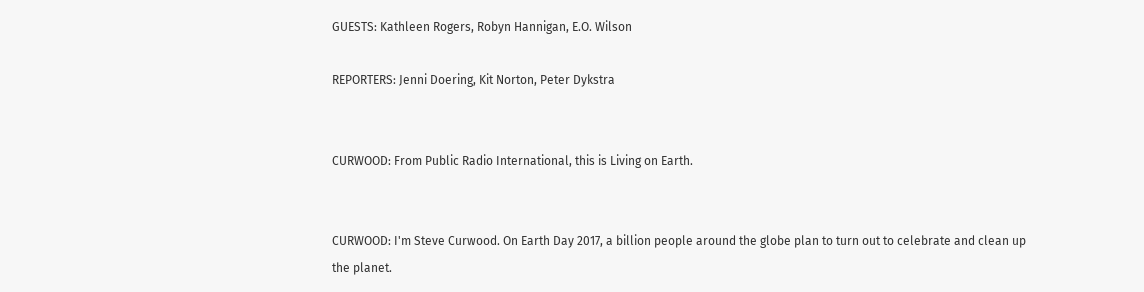GUESTS: Kathleen Rogers, Robyn Hannigan, E.O. Wilson

REPORTERS: Jenni Doering, Kit Norton, Peter Dykstra


CURWOOD: From Public Radio International, this is Living on Earth.


CURWOOD: I'm Steve Curwood. On Earth Day 2017, a billion people around the globe plan to turn out to celebrate and clean up the planet.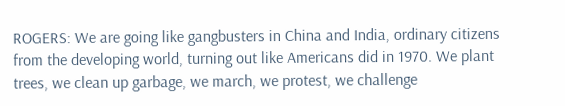ROGERS: We are going like gangbusters in China and India, ordinary citizens from the developing world, turning out like Americans did in 1970. We plant trees, we clean up garbage, we march, we protest, we challenge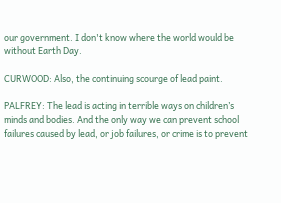our government. I don't know where the world would be without Earth Day.

CURWOOD: Also, the continuing scourge of lead paint.

PALFREY: The lead is acting in terrible ways on children’s minds and bodies. And the only way we can prevent school failures caused by lead, or job failures, or crime is to prevent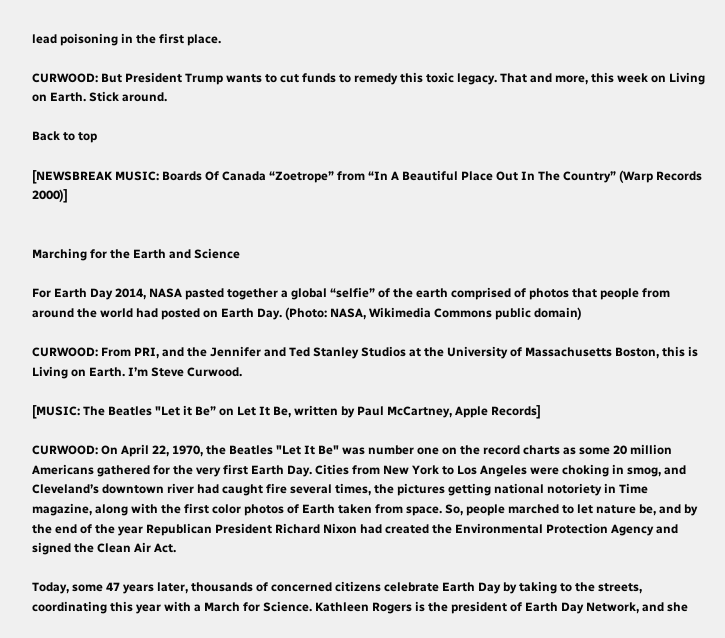lead poisoning in the first place.

CURWOOD: But President Trump wants to cut funds to remedy this toxic legacy. That and more, this week on Living on Earth. Stick around.

Back to top

[NEWSBREAK MUSIC: Boards Of Canada “Zoetrope” from “In A Beautiful Place Out In The Country” (Warp Records 2000)]


Marching for the Earth and Science

For Earth Day 2014, NASA pasted together a global “selfie” of the earth comprised of photos that people from around the world had posted on Earth Day. (Photo: NASA, Wikimedia Commons public domain)

CURWOOD: From PRI, and the Jennifer and Ted Stanley Studios at the University of Massachusetts Boston, this is Living on Earth. I’m Steve Curwood.

[MUSIC: The Beatles "Let it Be” on Let It Be, written by Paul McCartney, Apple Records]

CURWOOD: On April 22, 1970, the Beatles "Let It Be" was number one on the record charts as some 20 million Americans gathered for the very first Earth Day. Cities from New York to Los Angeles were choking in smog, and Cleveland’s downtown river had caught fire several times, the pictures getting national notoriety in Time magazine, along with the first color photos of Earth taken from space. So, people marched to let nature be, and by the end of the year Republican President Richard Nixon had created the Environmental Protection Agency and signed the Clean Air Act.

Today, some 47 years later, thousands of concerned citizens celebrate Earth Day by taking to the streets, coordinating this year with a March for Science. Kathleen Rogers is the president of Earth Day Network, and she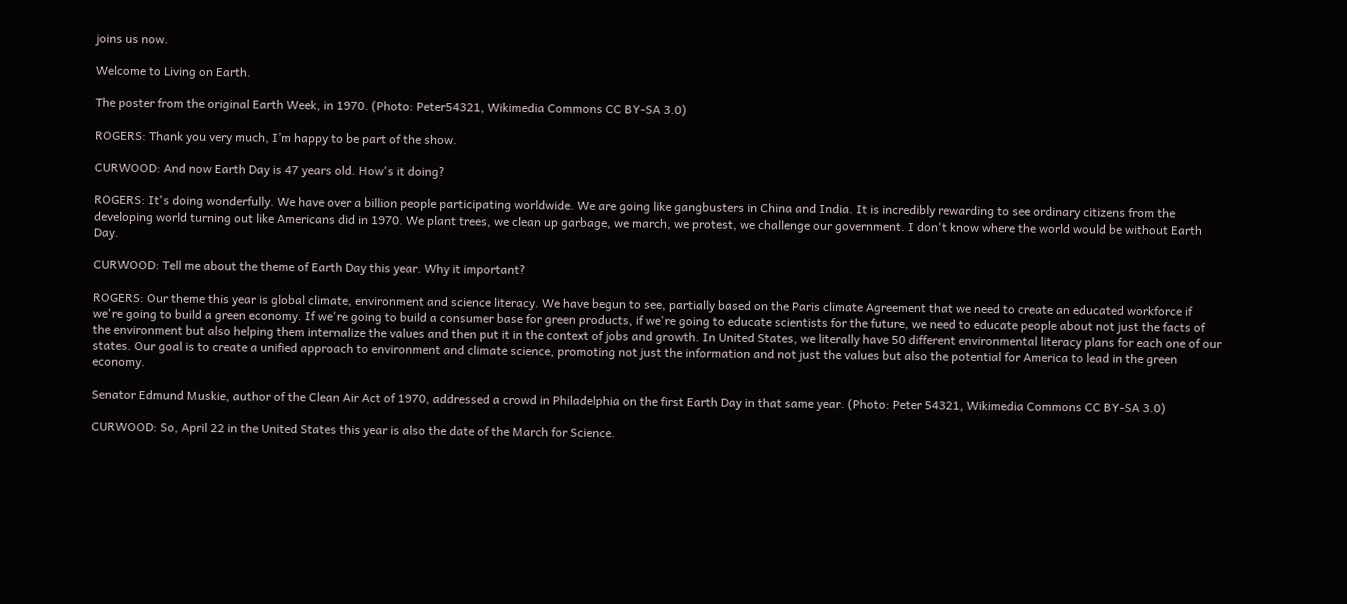joins us now.

Welcome to Living on Earth.

The poster from the original Earth Week, in 1970. (Photo: Peter54321, Wikimedia Commons CC BY-SA 3.0)

ROGERS: Thank you very much, I’m happy to be part of the show.

CURWOOD: And now Earth Day is 47 years old. How's it doing?

ROGERS: It's doing wonderfully. We have over a billion people participating worldwide. We are going like gangbusters in China and India. It is incredibly rewarding to see ordinary citizens from the developing world turning out like Americans did in 1970. We plant trees, we clean up garbage, we march, we protest, we challenge our government. I don't know where the world would be without Earth Day.

CURWOOD: Tell me about the theme of Earth Day this year. Why it important?

ROGERS: Our theme this year is global climate, environment and science literacy. We have begun to see, partially based on the Paris climate Agreement that we need to create an educated workforce if we're going to build a green economy. If we're going to build a consumer base for green products, if we're going to educate scientists for the future, we need to educate people about not just the facts of the environment but also helping them internalize the values and then put it in the context of jobs and growth. In United States, we literally have 50 different environmental literacy plans for each one of our states. Our goal is to create a unified approach to environment and climate science, promoting not just the information and not just the values but also the potential for America to lead in the green economy.

Senator Edmund Muskie, author of the Clean Air Act of 1970, addressed a crowd in Philadelphia on the first Earth Day in that same year. (Photo: Peter 54321, Wikimedia Commons CC BY-SA 3.0)

CURWOOD: So, April 22 in the United States this year is also the date of the March for Science.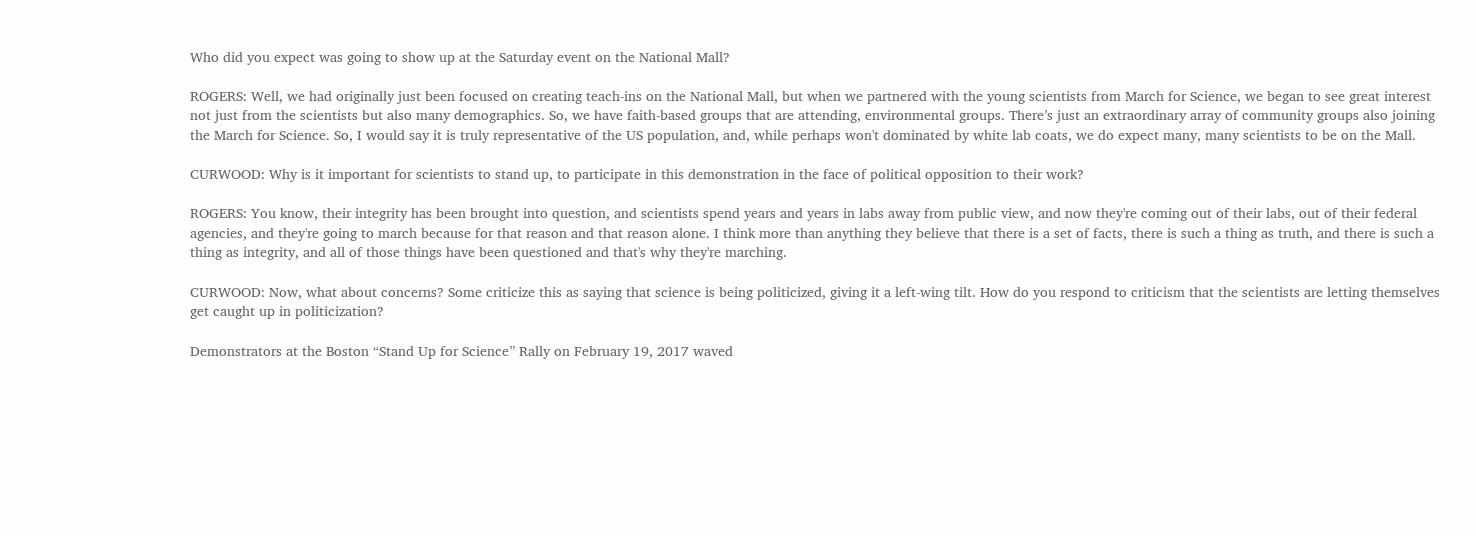Who did you expect was going to show up at the Saturday event on the National Mall?

ROGERS: Well, we had originally just been focused on creating teach-ins on the National Mall, but when we partnered with the young scientists from March for Science, we began to see great interest not just from the scientists but also many demographics. So, we have faith-based groups that are attending, environmental groups. There’s just an extraordinary array of community groups also joining the March for Science. So, I would say it is truly representative of the US population, and, while perhaps won't dominated by white lab coats, we do expect many, many scientists to be on the Mall.

CURWOOD: Why is it important for scientists to stand up, to participate in this demonstration in the face of political opposition to their work?

ROGERS: You know, their integrity has been brought into question, and scientists spend years and years in labs away from public view, and now they're coming out of their labs, out of their federal agencies, and they're going to march because for that reason and that reason alone. I think more than anything they believe that there is a set of facts, there is such a thing as truth, and there is such a thing as integrity, and all of those things have been questioned and that's why they're marching.

CURWOOD: Now, what about concerns? Some criticize this as saying that science is being politicized, giving it a left-wing tilt. How do you respond to criticism that the scientists are letting themselves get caught up in politicization?

Demonstrators at the Boston “Stand Up for Science” Rally on February 19, 2017 waved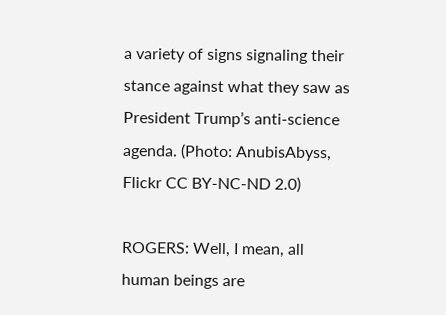a variety of signs signaling their stance against what they saw as President Trump’s anti-science agenda. (Photo: AnubisAbyss, Flickr CC BY-NC-ND 2.0)

ROGERS: Well, I mean, all human beings are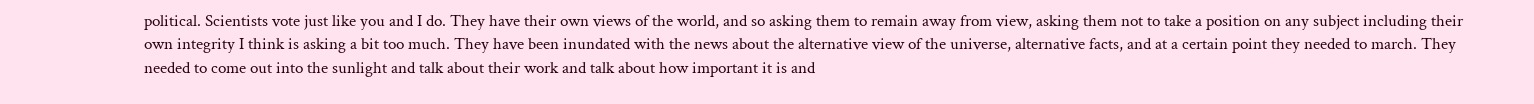political. Scientists vote just like you and I do. They have their own views of the world, and so asking them to remain away from view, asking them not to take a position on any subject including their own integrity I think is asking a bit too much. They have been inundated with the news about the alternative view of the universe, alternative facts, and at a certain point they needed to march. They needed to come out into the sunlight and talk about their work and talk about how important it is and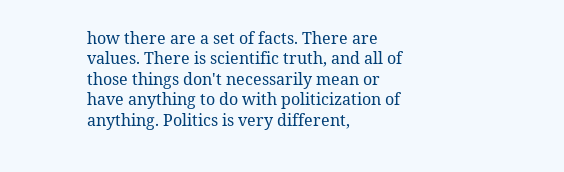how there are a set of facts. There are values. There is scientific truth, and all of those things don't necessarily mean or have anything to do with politicization of anything. Politics is very different,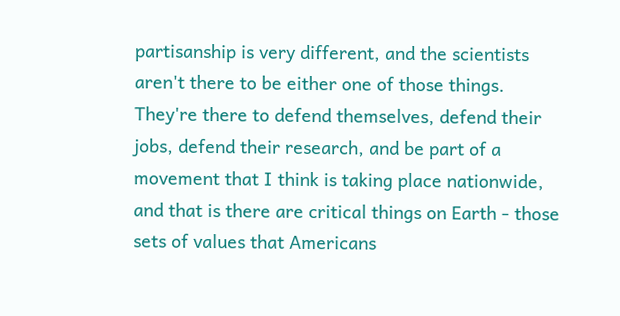partisanship is very different, and the scientists aren't there to be either one of those things. They're there to defend themselves, defend their jobs, defend their research, and be part of a movement that I think is taking place nationwide, and that is there are critical things on Earth - those sets of values that Americans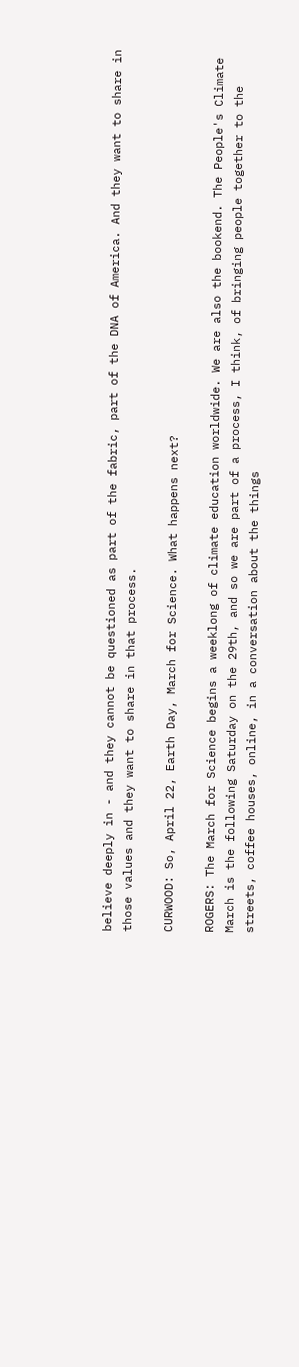believe deeply in - and they cannot be questioned as part of the fabric, part of the DNA of America. And they want to share in those values and they want to share in that process.

CURWOOD: So, April 22, Earth Day, March for Science. What happens next?

ROGERS: The March for Science begins a weeklong of climate education worldwide. We are also the bookend. The People's Climate March is the following Saturday on the 29th, and so we are part of a process, I think, of bringing people together to the streets, coffee houses, online, in a conversation about the things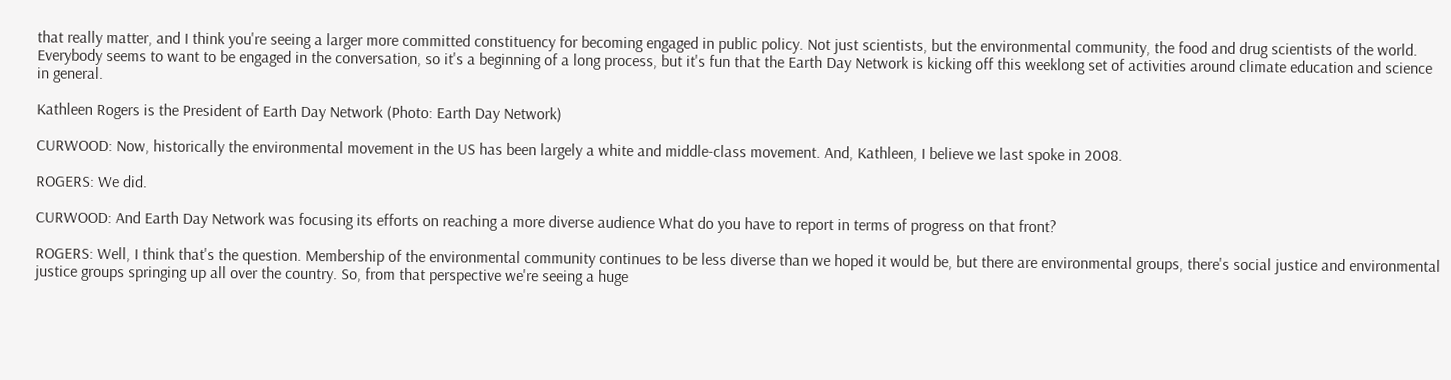that really matter, and I think you're seeing a larger more committed constituency for becoming engaged in public policy. Not just scientists, but the environmental community, the food and drug scientists of the world. Everybody seems to want to be engaged in the conversation, so it's a beginning of a long process, but it's fun that the Earth Day Network is kicking off this weeklong set of activities around climate education and science in general.

Kathleen Rogers is the President of Earth Day Network (Photo: Earth Day Network)

CURWOOD: Now, historically the environmental movement in the US has been largely a white and middle-class movement. And, Kathleen, I believe we last spoke in 2008.

ROGERS: We did.

CURWOOD: And Earth Day Network was focusing its efforts on reaching a more diverse audience What do you have to report in terms of progress on that front?

ROGERS: Well, I think that's the question. Membership of the environmental community continues to be less diverse than we hoped it would be, but there are environmental groups, there's social justice and environmental justice groups springing up all over the country. So, from that perspective we're seeing a huge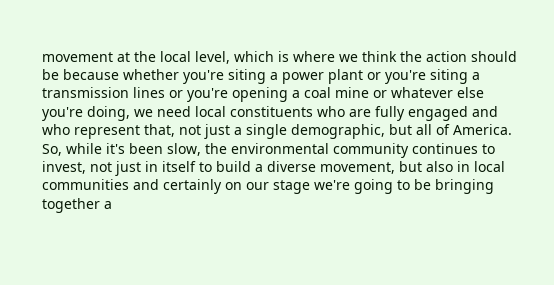movement at the local level, which is where we think the action should be because whether you're siting a power plant or you're siting a transmission lines or you're opening a coal mine or whatever else you're doing, we need local constituents who are fully engaged and who represent that, not just a single demographic, but all of America. So, while it's been slow, the environmental community continues to invest, not just in itself to build a diverse movement, but also in local communities and certainly on our stage we're going to be bringing together a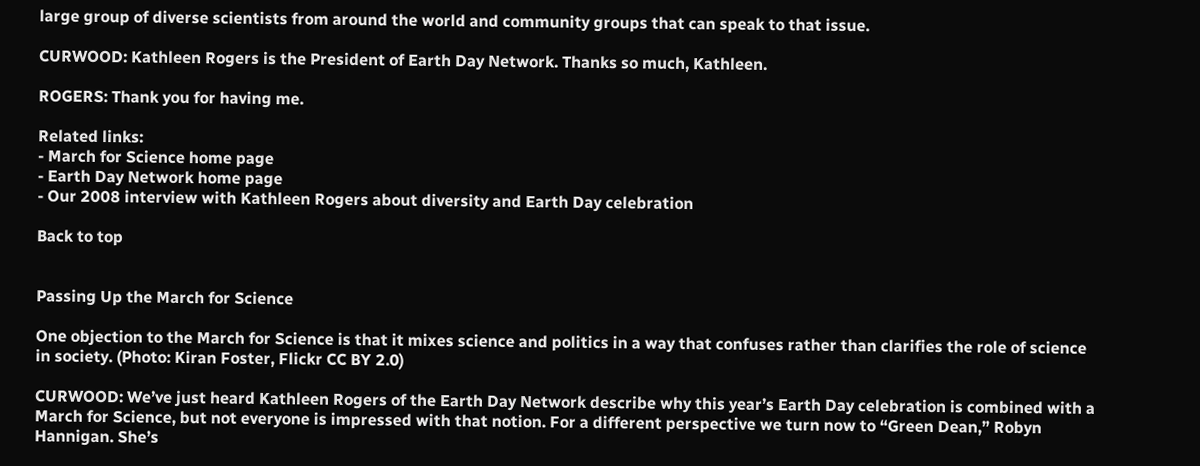large group of diverse scientists from around the world and community groups that can speak to that issue.

CURWOOD: Kathleen Rogers is the President of Earth Day Network. Thanks so much, Kathleen.

ROGERS: Thank you for having me.

Related links:
- March for Science home page
- Earth Day Network home page
- Our 2008 interview with Kathleen Rogers about diversity and Earth Day celebration

Back to top


Passing Up the March for Science

One objection to the March for Science is that it mixes science and politics in a way that confuses rather than clarifies the role of science in society. (Photo: Kiran Foster, Flickr CC BY 2.0)

CURWOOD: We’ve just heard Kathleen Rogers of the Earth Day Network describe why this year’s Earth Day celebration is combined with a March for Science, but not everyone is impressed with that notion. For a different perspective we turn now to “Green Dean,” Robyn Hannigan. She’s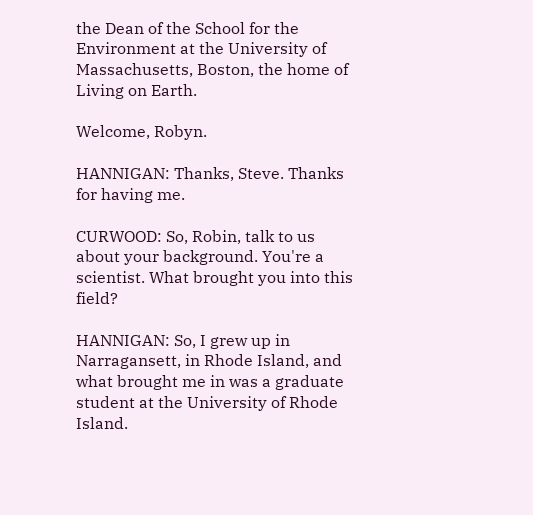the Dean of the School for the Environment at the University of Massachusetts, Boston, the home of Living on Earth.

Welcome, Robyn.

HANNIGAN: Thanks, Steve. Thanks for having me.

CURWOOD: So, Robin, talk to us about your background. You're a scientist. What brought you into this field?

HANNIGAN: So, I grew up in Narragansett, in Rhode Island, and what brought me in was a graduate student at the University of Rhode Island.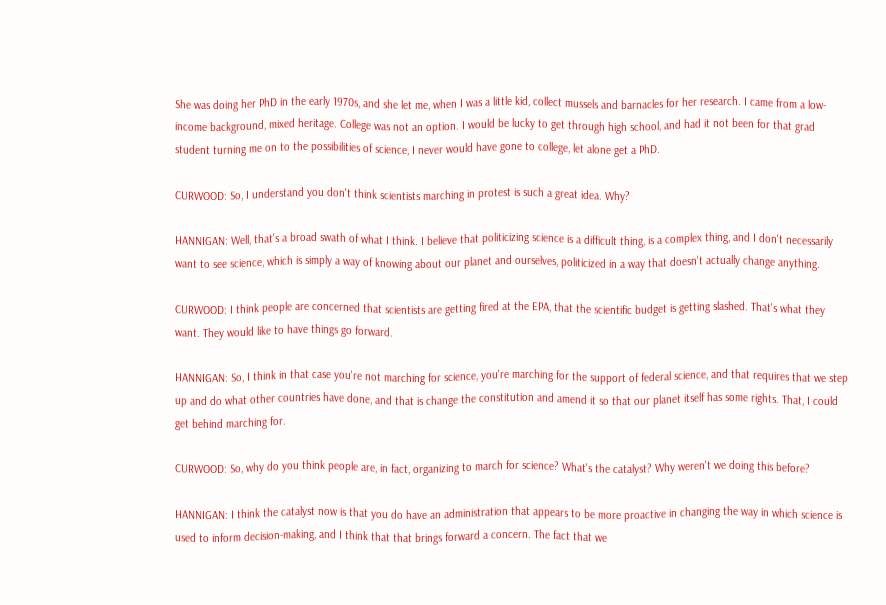She was doing her PhD in the early 1970s, and she let me, when I was a little kid, collect mussels and barnacles for her research. I came from a low-income background, mixed heritage. College was not an option. I would be lucky to get through high school, and had it not been for that grad student turning me on to the possibilities of science, I never would have gone to college, let alone get a PhD.

CURWOOD: So, I understand you don't think scientists marching in protest is such a great idea. Why?

HANNIGAN: Well, that's a broad swath of what I think. I believe that politicizing science is a difficult thing, is a complex thing, and I don't necessarily want to see science, which is simply a way of knowing about our planet and ourselves, politicized in a way that doesn't actually change anything.

CURWOOD: I think people are concerned that scientists are getting fired at the EPA, that the scientific budget is getting slashed. That's what they want. They would like to have things go forward.

HANNIGAN: So, I think in that case you're not marching for science, you're marching for the support of federal science, and that requires that we step up and do what other countries have done, and that is change the constitution and amend it so that our planet itself has some rights. That, I could get behind marching for.

CURWOOD: So, why do you think people are, in fact, organizing to march for science? What's the catalyst? Why weren't we doing this before?

HANNIGAN: I think the catalyst now is that you do have an administration that appears to be more proactive in changing the way in which science is used to inform decision-making, and I think that that brings forward a concern. The fact that we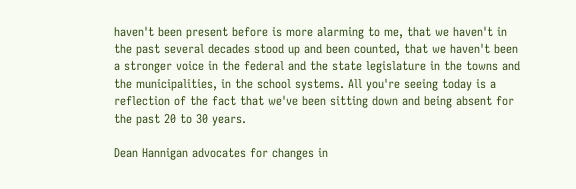haven't been present before is more alarming to me, that we haven't in the past several decades stood up and been counted, that we haven't been a stronger voice in the federal and the state legislature in the towns and the municipalities, in the school systems. All you're seeing today is a reflection of the fact that we've been sitting down and being absent for the past 20 to 30 years.

Dean Hannigan advocates for changes in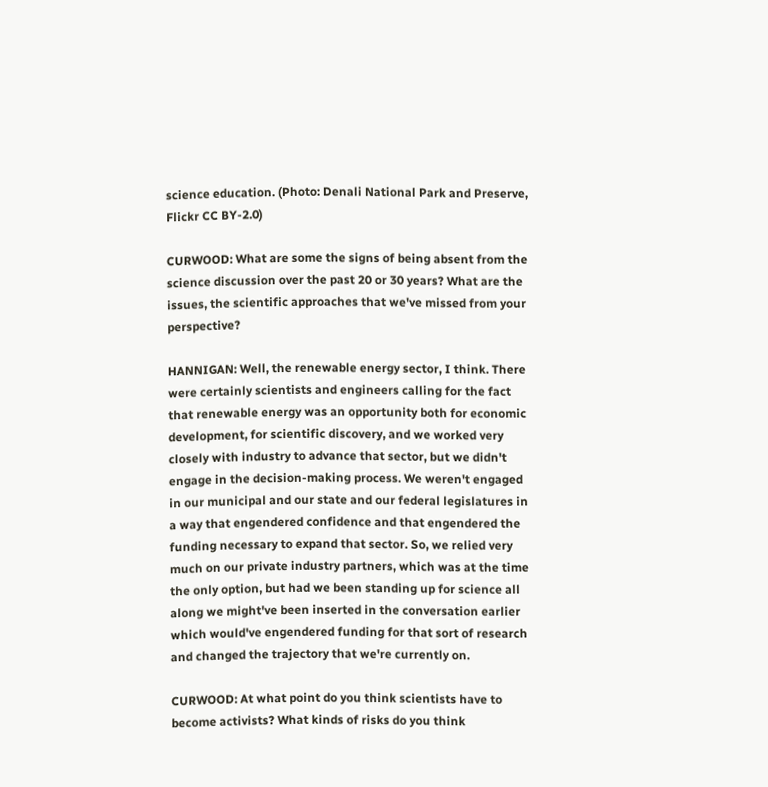science education. (Photo: Denali National Park and Preserve, Flickr CC BY-2.0)

CURWOOD: What are some the signs of being absent from the science discussion over the past 20 or 30 years? What are the issues, the scientific approaches that we've missed from your perspective?

HANNIGAN: Well, the renewable energy sector, I think. There were certainly scientists and engineers calling for the fact that renewable energy was an opportunity both for economic development, for scientific discovery, and we worked very closely with industry to advance that sector, but we didn't engage in the decision-making process. We weren't engaged in our municipal and our state and our federal legislatures in a way that engendered confidence and that engendered the funding necessary to expand that sector. So, we relied very much on our private industry partners, which was at the time the only option, but had we been standing up for science all along we might've been inserted in the conversation earlier which would've engendered funding for that sort of research and changed the trajectory that we're currently on.

CURWOOD: At what point do you think scientists have to become activists? What kinds of risks do you think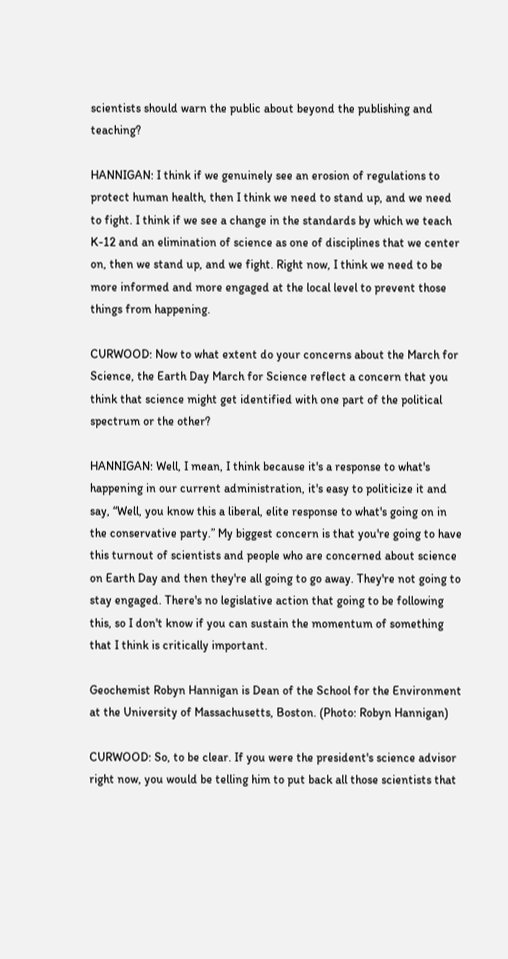scientists should warn the public about beyond the publishing and teaching?

HANNIGAN: I think if we genuinely see an erosion of regulations to protect human health, then I think we need to stand up, and we need to fight. I think if we see a change in the standards by which we teach K-12 and an elimination of science as one of disciplines that we center on, then we stand up, and we fight. Right now, I think we need to be more informed and more engaged at the local level to prevent those things from happening.

CURWOOD: Now to what extent do your concerns about the March for Science, the Earth Day March for Science reflect a concern that you think that science might get identified with one part of the political spectrum or the other?

HANNIGAN: Well, I mean, I think because it's a response to what's happening in our current administration, it's easy to politicize it and say, “Well, you know this a liberal, elite response to what's going on in the conservative party.” My biggest concern is that you're going to have this turnout of scientists and people who are concerned about science on Earth Day and then they're all going to go away. They're not going to stay engaged. There's no legislative action that going to be following this, so I don't know if you can sustain the momentum of something that I think is critically important.

Geochemist Robyn Hannigan is Dean of the School for the Environment at the University of Massachusetts, Boston. (Photo: Robyn Hannigan)

CURWOOD: So, to be clear. If you were the president's science advisor right now, you would be telling him to put back all those scientists that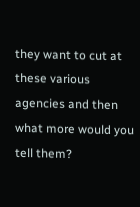they want to cut at these various agencies and then what more would you tell them?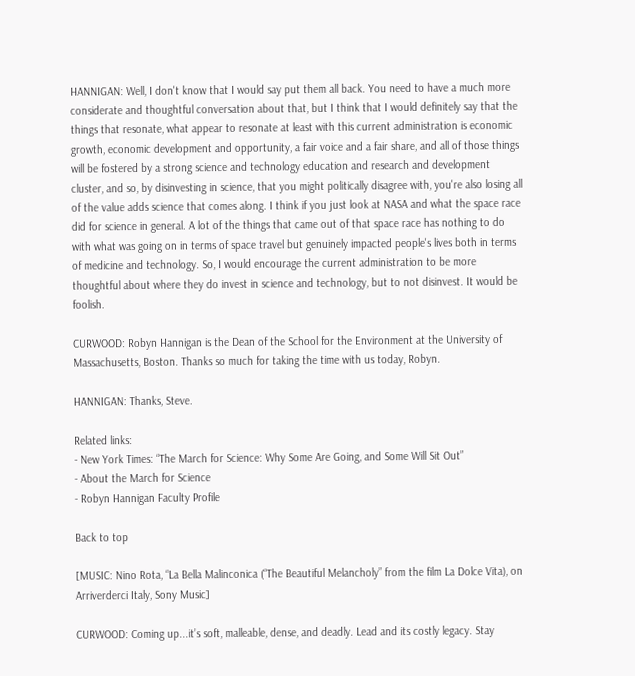HANNIGAN: Well, I don't know that I would say put them all back. You need to have a much more considerate and thoughtful conversation about that, but I think that I would definitely say that the things that resonate, what appear to resonate at least with this current administration is economic growth, economic development and opportunity, a fair voice and a fair share, and all of those things will be fostered by a strong science and technology education and research and development cluster, and so, by disinvesting in science, that you might politically disagree with, you're also losing all of the value adds science that comes along. I think if you just look at NASA and what the space race did for science in general. A lot of the things that came out of that space race has nothing to do with what was going on in terms of space travel but genuinely impacted people's lives both in terms of medicine and technology. So, I would encourage the current administration to be more thoughtful about where they do invest in science and technology, but to not disinvest. It would be foolish.

CURWOOD: Robyn Hannigan is the Dean of the School for the Environment at the University of Massachusetts, Boston. Thanks so much for taking the time with us today, Robyn.

HANNIGAN: Thanks, Steve.

Related links:
- New York Times: “The March for Science: Why Some Are Going, and Some Will Sit Out”
- About the March for Science
- Robyn Hannigan Faculty Profile

Back to top

[MUSIC: Nino Rota, “La Bella Malinconica (“The Beautiful Melancholy” from the film La Dolce Vita), on Arriverderci Italy, Sony Music]

CURWOOD: Coming up...it’s soft, malleable, dense, and deadly. Lead and its costly legacy. Stay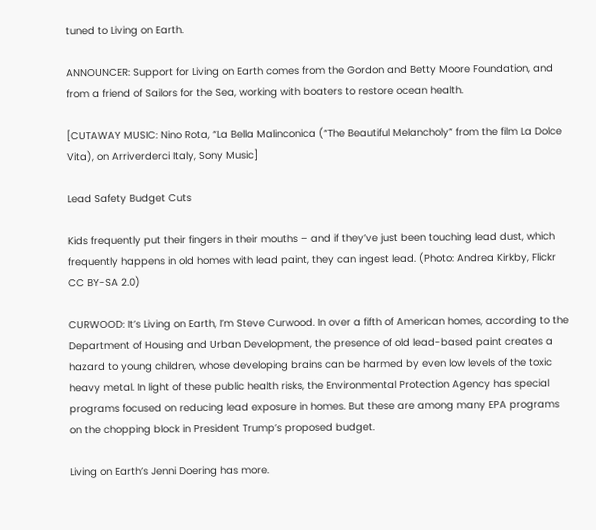tuned to Living on Earth.

ANNOUNCER: Support for Living on Earth comes from the Gordon and Betty Moore Foundation, and from a friend of Sailors for the Sea, working with boaters to restore ocean health.

[CUTAWAY MUSIC: Nino Rota, “La Bella Malinconica (“The Beautiful Melancholy” from the film La Dolce Vita), on Arriverderci Italy, Sony Music]

Lead Safety Budget Cuts

Kids frequently put their fingers in their mouths – and if they’ve just been touching lead dust, which frequently happens in old homes with lead paint, they can ingest lead. (Photo: Andrea Kirkby, Flickr CC BY-SA 2.0)

CURWOOD: It’s Living on Earth, I’m Steve Curwood. In over a fifth of American homes, according to the Department of Housing and Urban Development, the presence of old lead-based paint creates a hazard to young children, whose developing brains can be harmed by even low levels of the toxic heavy metal. In light of these public health risks, the Environmental Protection Agency has special programs focused on reducing lead exposure in homes. But these are among many EPA programs on the chopping block in President Trump’s proposed budget.

Living on Earth’s Jenni Doering has more.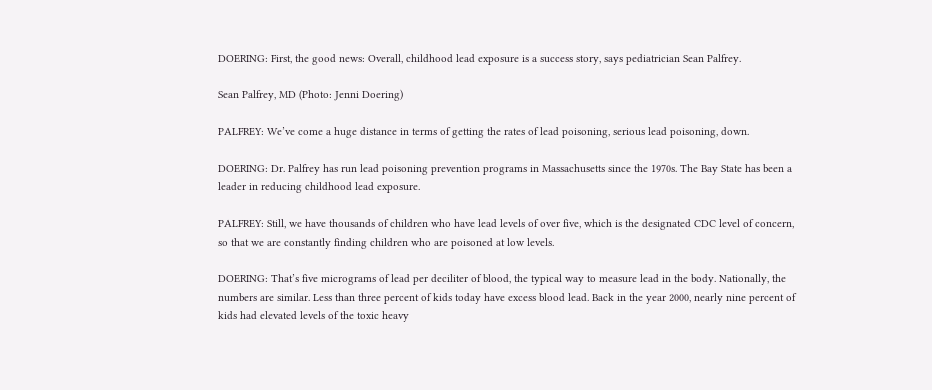DOERING: First, the good news: Overall, childhood lead exposure is a success story, says pediatrician Sean Palfrey.

Sean Palfrey, MD (Photo: Jenni Doering)

PALFREY: We’ve come a huge distance in terms of getting the rates of lead poisoning, serious lead poisoning, down.

DOERING: Dr. Palfrey has run lead poisoning prevention programs in Massachusetts since the 1970s. The Bay State has been a leader in reducing childhood lead exposure.

PALFREY: Still, we have thousands of children who have lead levels of over five, which is the designated CDC level of concern, so that we are constantly finding children who are poisoned at low levels.

DOERING: That’s five micrograms of lead per deciliter of blood, the typical way to measure lead in the body. Nationally, the numbers are similar. Less than three percent of kids today have excess blood lead. Back in the year 2000, nearly nine percent of kids had elevated levels of the toxic heavy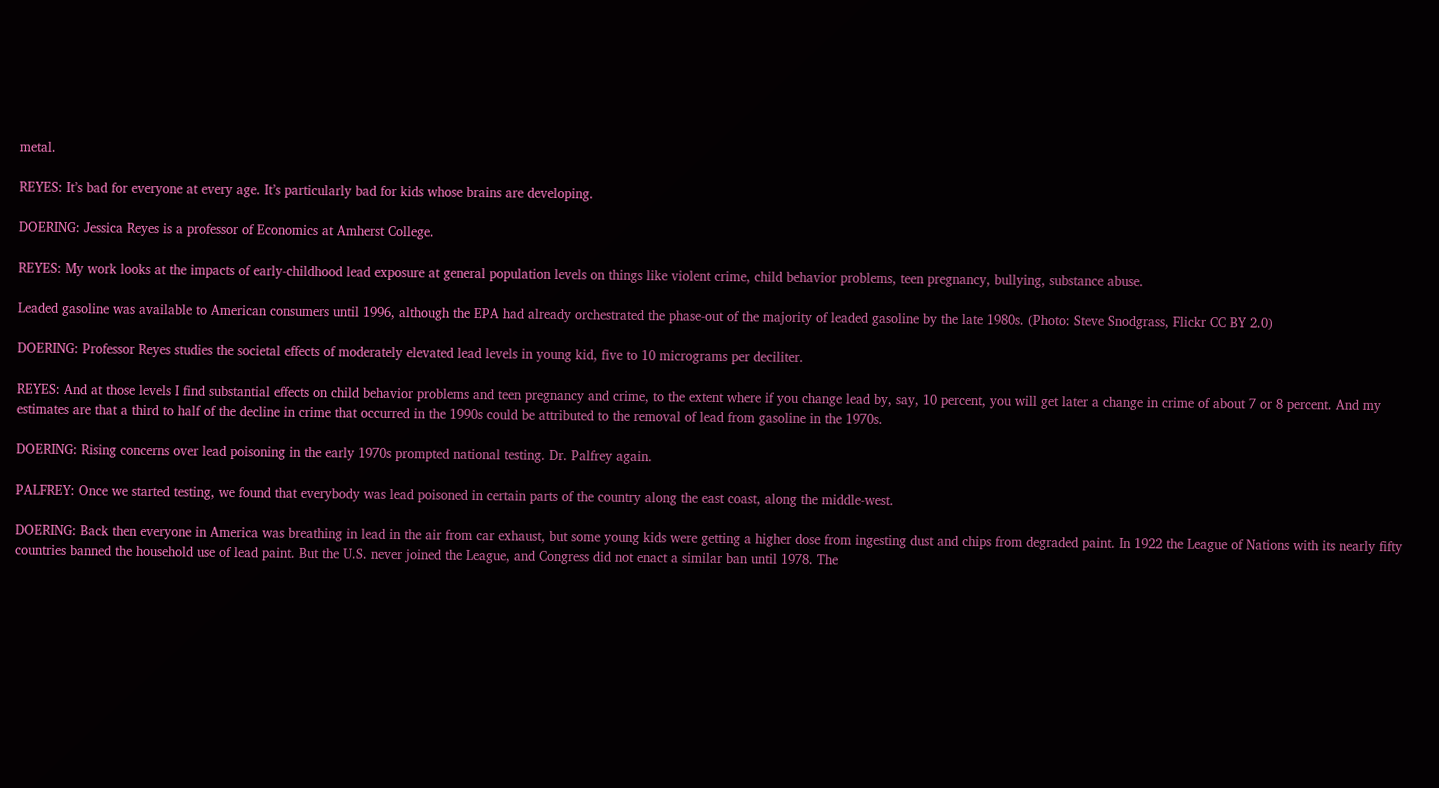metal.

REYES: It’s bad for everyone at every age. It’s particularly bad for kids whose brains are developing.

DOERING: Jessica Reyes is a professor of Economics at Amherst College.

REYES: My work looks at the impacts of early-childhood lead exposure at general population levels on things like violent crime, child behavior problems, teen pregnancy, bullying, substance abuse.

Leaded gasoline was available to American consumers until 1996, although the EPA had already orchestrated the phase-out of the majority of leaded gasoline by the late 1980s. (Photo: Steve Snodgrass, Flickr CC BY 2.0)

DOERING: Professor Reyes studies the societal effects of moderately elevated lead levels in young kid, five to 10 micrograms per deciliter.

REYES: And at those levels I find substantial effects on child behavior problems and teen pregnancy and crime, to the extent where if you change lead by, say, 10 percent, you will get later a change in crime of about 7 or 8 percent. And my estimates are that a third to half of the decline in crime that occurred in the 1990s could be attributed to the removal of lead from gasoline in the 1970s.

DOERING: Rising concerns over lead poisoning in the early 1970s prompted national testing. Dr. Palfrey again.

PALFREY: Once we started testing, we found that everybody was lead poisoned in certain parts of the country along the east coast, along the middle-west.

DOERING: Back then everyone in America was breathing in lead in the air from car exhaust, but some young kids were getting a higher dose from ingesting dust and chips from degraded paint. In 1922 the League of Nations with its nearly fifty countries banned the household use of lead paint. But the U.S. never joined the League, and Congress did not enact a similar ban until 1978. The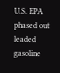U.S. EPA phased out leaded gasoline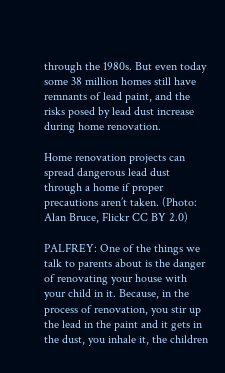through the 1980s. But even today some 38 million homes still have remnants of lead paint, and the risks posed by lead dust increase during home renovation.

Home renovation projects can spread dangerous lead dust through a home if proper precautions aren’t taken. (Photo: Alan Bruce, Flickr CC BY 2.0)

PALFREY: One of the things we talk to parents about is the danger of renovating your house with your child in it. Because, in the process of renovation, you stir up the lead in the paint and it gets in the dust, you inhale it, the children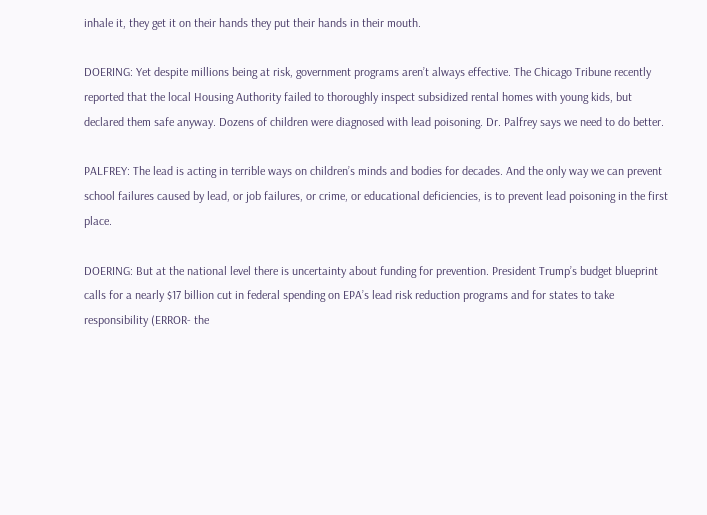inhale it, they get it on their hands they put their hands in their mouth.

DOERING: Yet despite millions being at risk, government programs aren’t always effective. The Chicago Tribune recently reported that the local Housing Authority failed to thoroughly inspect subsidized rental homes with young kids, but declared them safe anyway. Dozens of children were diagnosed with lead poisoning. Dr. Palfrey says we need to do better.

PALFREY: The lead is acting in terrible ways on children’s minds and bodies for decades. And the only way we can prevent school failures caused by lead, or job failures, or crime, or educational deficiencies, is to prevent lead poisoning in the first place.

DOERING: But at the national level there is uncertainty about funding for prevention. President Trump’s budget blueprint calls for a nearly $17 billion cut in federal spending on EPA’s lead risk reduction programs and for states to take responsibility (ERROR- the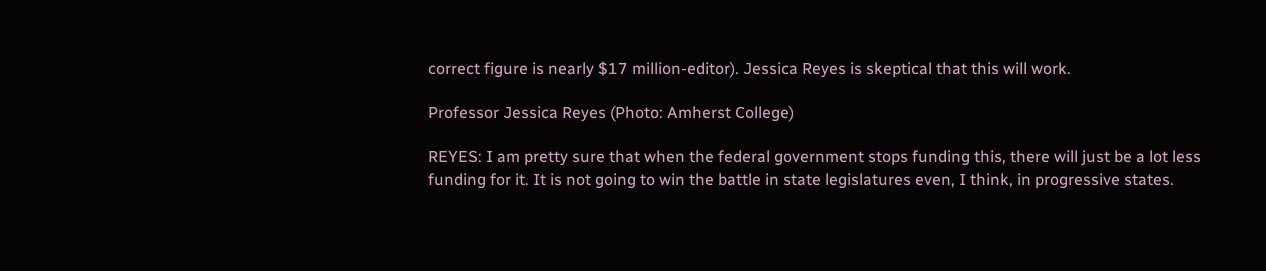correct figure is nearly $17 million-editor). Jessica Reyes is skeptical that this will work.

Professor Jessica Reyes (Photo: Amherst College)

REYES: I am pretty sure that when the federal government stops funding this, there will just be a lot less funding for it. It is not going to win the battle in state legislatures even, I think, in progressive states.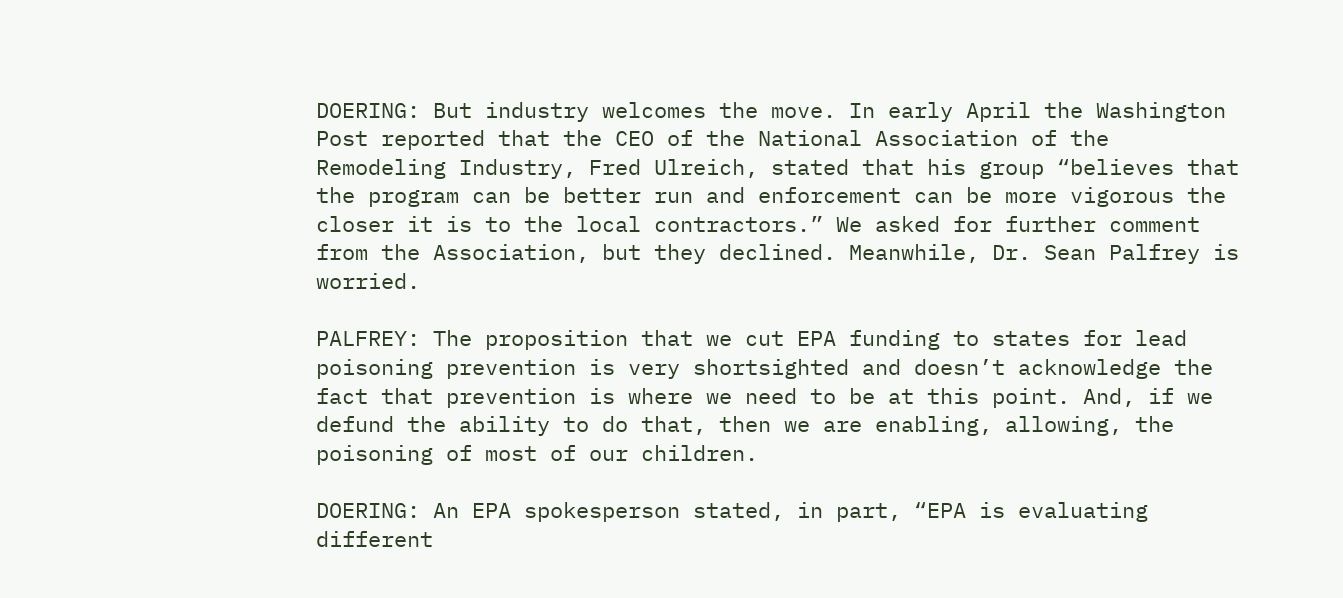DOERING: But industry welcomes the move. In early April the Washington Post reported that the CEO of the National Association of the Remodeling Industry, Fred Ulreich, stated that his group “believes that the program can be better run and enforcement can be more vigorous the closer it is to the local contractors.” We asked for further comment from the Association, but they declined. Meanwhile, Dr. Sean Palfrey is worried.

PALFREY: The proposition that we cut EPA funding to states for lead poisoning prevention is very shortsighted and doesn’t acknowledge the fact that prevention is where we need to be at this point. And, if we defund the ability to do that, then we are enabling, allowing, the poisoning of most of our children.

DOERING: An EPA spokesperson stated, in part, “EPA is evaluating different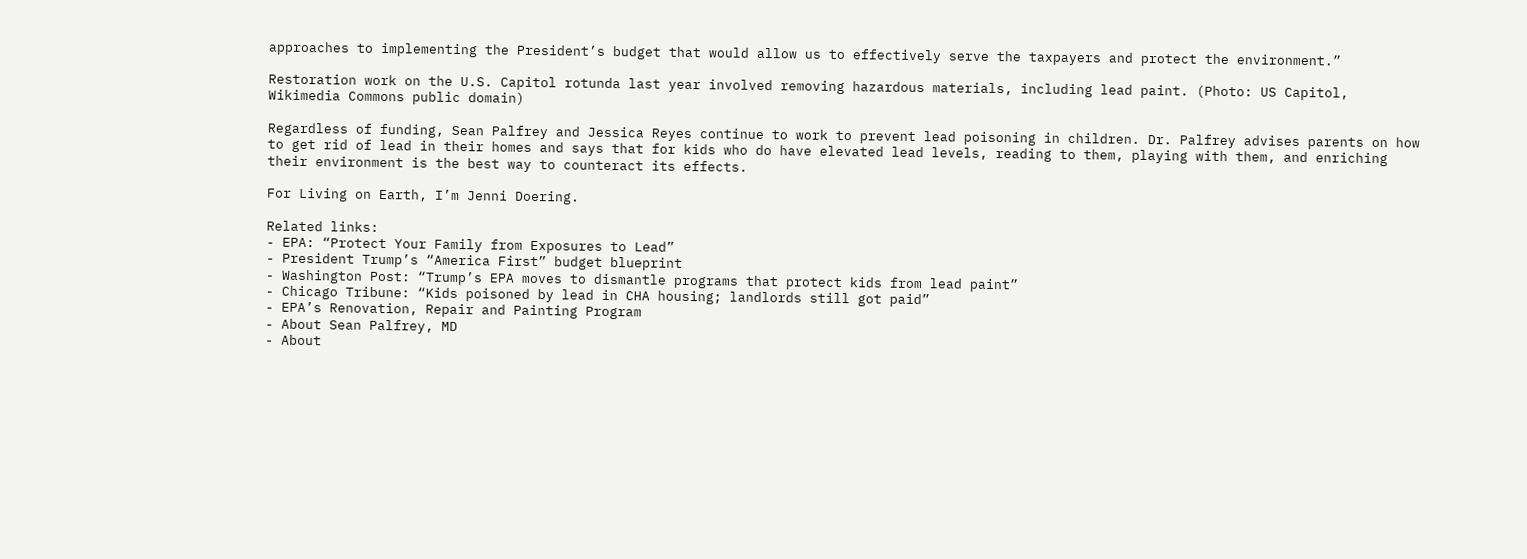approaches to implementing the President’s budget that would allow us to effectively serve the taxpayers and protect the environment.”

Restoration work on the U.S. Capitol rotunda last year involved removing hazardous materials, including lead paint. (Photo: US Capitol, Wikimedia Commons public domain)

Regardless of funding, Sean Palfrey and Jessica Reyes continue to work to prevent lead poisoning in children. Dr. Palfrey advises parents on how to get rid of lead in their homes and says that for kids who do have elevated lead levels, reading to them, playing with them, and enriching their environment is the best way to counteract its effects.

For Living on Earth, I’m Jenni Doering.

Related links:
- EPA: “Protect Your Family from Exposures to Lead”
- President Trump’s “America First” budget blueprint
- Washington Post: “Trump’s EPA moves to dismantle programs that protect kids from lead paint”
- Chicago Tribune: “Kids poisoned by lead in CHA housing; landlords still got paid”
- EPA’s Renovation, Repair and Painting Program
- About Sean Palfrey, MD
- About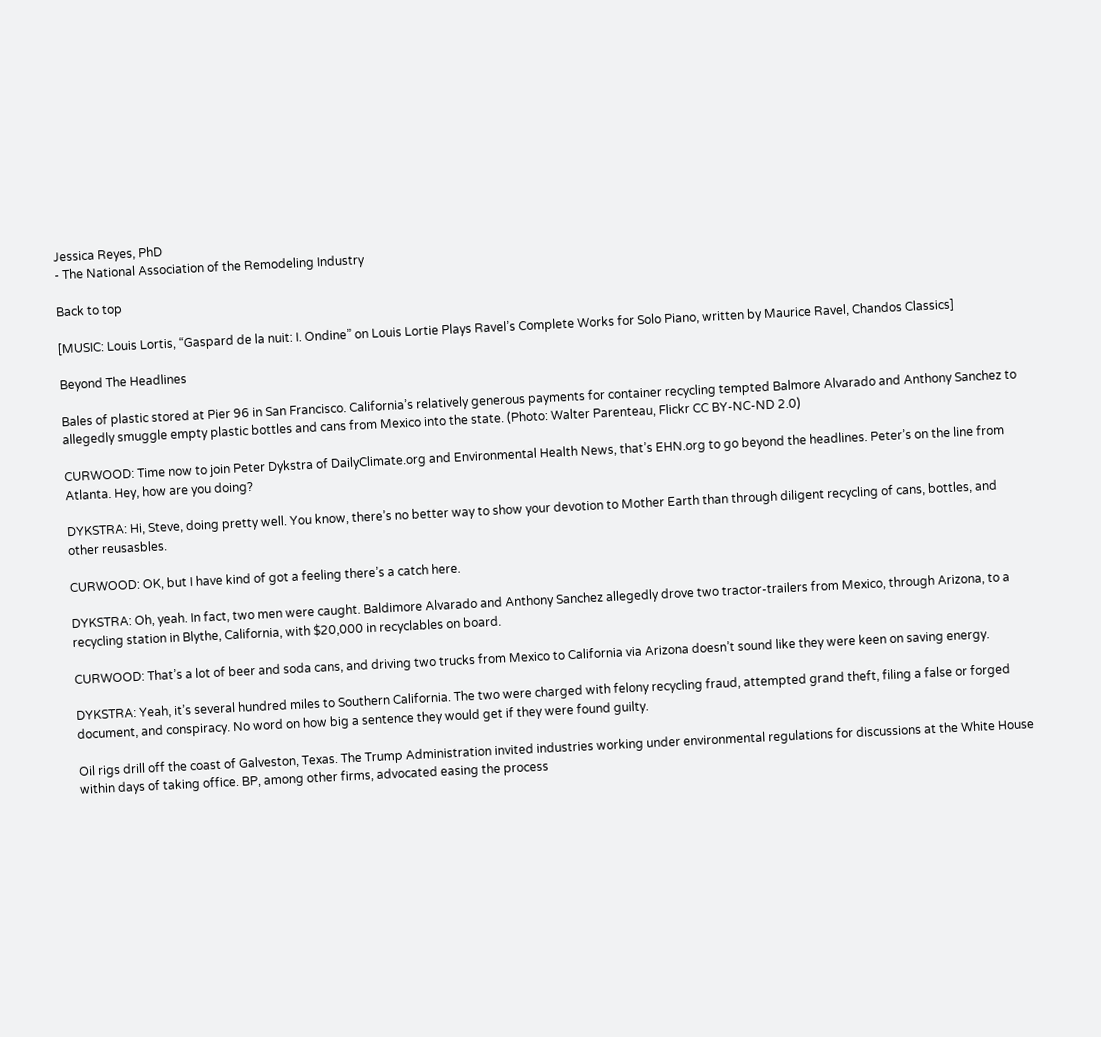Jessica Reyes, PhD
- The National Association of the Remodeling Industry

Back to top

[MUSIC: Louis Lortis, “Gaspard de la nuit: I. Ondine” on Louis Lortie Plays Ravel’s Complete Works for Solo Piano, written by Maurice Ravel, Chandos Classics]

Beyond The Headlines

Bales of plastic stored at Pier 96 in San Francisco. California’s relatively generous payments for container recycling tempted Balmore Alvarado and Anthony Sanchez to allegedly smuggle empty plastic bottles and cans from Mexico into the state. (Photo: Walter Parenteau, Flickr CC BY-NC-ND 2.0)

CURWOOD: Time now to join Peter Dykstra of DailyClimate.org and Environmental Health News, that’s EHN.org to go beyond the headlines. Peter’s on the line from Atlanta. Hey, how are you doing?

DYKSTRA: Hi, Steve, doing pretty well. You know, there’s no better way to show your devotion to Mother Earth than through diligent recycling of cans, bottles, and other reusasbles.

CURWOOD: OK, but I have kind of got a feeling there’s a catch here.

DYKSTRA: Oh, yeah. In fact, two men were caught. Baldimore Alvarado and Anthony Sanchez allegedly drove two tractor-trailers from Mexico, through Arizona, to a recycling station in Blythe, California, with $20,000 in recyclables on board.

CURWOOD: That’s a lot of beer and soda cans, and driving two trucks from Mexico to California via Arizona doesn’t sound like they were keen on saving energy.

DYKSTRA: Yeah, it’s several hundred miles to Southern California. The two were charged with felony recycling fraud, attempted grand theft, filing a false or forged document, and conspiracy. No word on how big a sentence they would get if they were found guilty.

Oil rigs drill off the coast of Galveston, Texas. The Trump Administration invited industries working under environmental regulations for discussions at the White House within days of taking office. BP, among other firms, advocated easing the process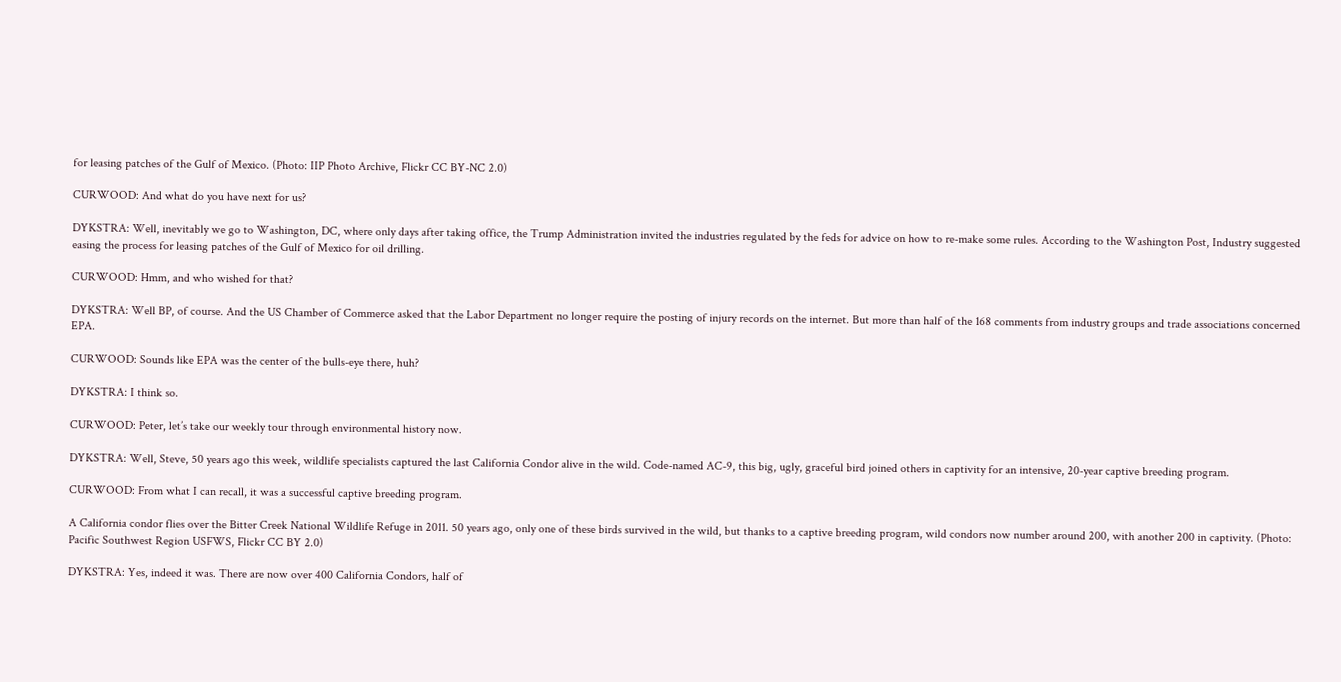for leasing patches of the Gulf of Mexico. (Photo: IIP Photo Archive, Flickr CC BY-NC 2.0)

CURWOOD: And what do you have next for us?

DYKSTRA: Well, inevitably we go to Washington, DC, where only days after taking office, the Trump Administration invited the industries regulated by the feds for advice on how to re-make some rules. According to the Washington Post, Industry suggested easing the process for leasing patches of the Gulf of Mexico for oil drilling.

CURWOOD: Hmm, and who wished for that?

DYKSTRA: Well BP, of course. And the US Chamber of Commerce asked that the Labor Department no longer require the posting of injury records on the internet. But more than half of the 168 comments from industry groups and trade associations concerned EPA.

CURWOOD: Sounds like EPA was the center of the bulls-eye there, huh?

DYKSTRA: I think so.

CURWOOD: Peter, let’s take our weekly tour through environmental history now.

DYKSTRA: Well, Steve, 50 years ago this week, wildlife specialists captured the last California Condor alive in the wild. Code-named AC-9, this big, ugly, graceful bird joined others in captivity for an intensive, 20-year captive breeding program.

CURWOOD: From what I can recall, it was a successful captive breeding program.

A California condor flies over the Bitter Creek National Wildlife Refuge in 2011. 50 years ago, only one of these birds survived in the wild, but thanks to a captive breeding program, wild condors now number around 200, with another 200 in captivity. (Photo: Pacific Southwest Region USFWS, Flickr CC BY 2.0)

DYKSTRA: Yes, indeed it was. There are now over 400 California Condors, half of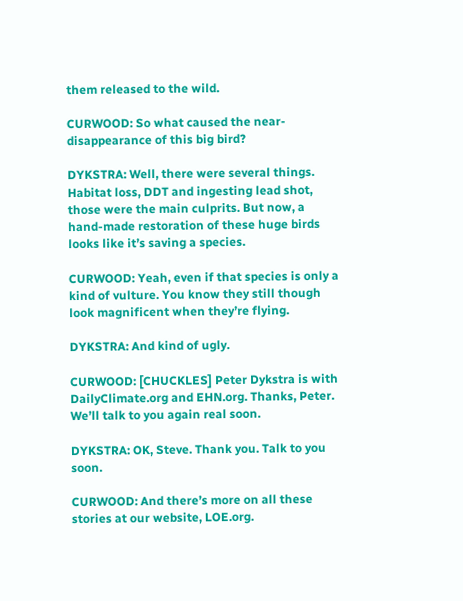them released to the wild.

CURWOOD: So what caused the near-disappearance of this big bird?

DYKSTRA: Well, there were several things. Habitat loss, DDT and ingesting lead shot, those were the main culprits. But now, a hand-made restoration of these huge birds looks like it’s saving a species.

CURWOOD: Yeah, even if that species is only a kind of vulture. You know they still though look magnificent when they’re flying.

DYKSTRA: And kind of ugly.

CURWOOD: [CHUCKLES] Peter Dykstra is with DailyClimate.org and EHN.org. Thanks, Peter. We’ll talk to you again real soon.

DYKSTRA: OK, Steve. Thank you. Talk to you soon.

CURWOOD: And there’s more on all these stories at our website, LOE.org.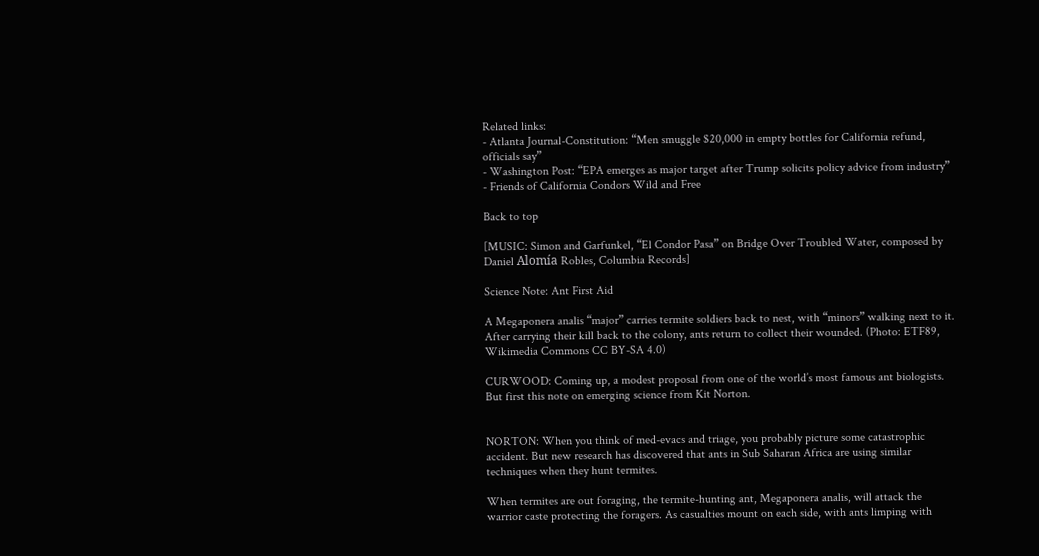Related links:
- Atlanta Journal-Constitution: “Men smuggle $20,000 in empty bottles for California refund, officials say”
- Washington Post: “EPA emerges as major target after Trump solicits policy advice from industry”
- Friends of California Condors Wild and Free

Back to top

[MUSIC: Simon and Garfunkel, “El Condor Pasa” on Bridge Over Troubled Water, composed by Daniel Alomía Robles, Columbia Records]

Science Note: Ant First Aid

A Megaponera analis “major” carries termite soldiers back to nest, with “minors” walking next to it. After carrying their kill back to the colony, ants return to collect their wounded. (Photo: ETF89, Wikimedia Commons CC BY-SA 4.0)

CURWOOD: Coming up, a modest proposal from one of the world’s most famous ant biologists. But first this note on emerging science from Kit Norton.


NORTON: When you think of med-evacs and triage, you probably picture some catastrophic accident. But new research has discovered that ants in Sub Saharan Africa are using similar techniques when they hunt termites.

When termites are out foraging, the termite-hunting ant, Megaponera analis, will attack the warrior caste protecting the foragers. As casualties mount on each side, with ants limping with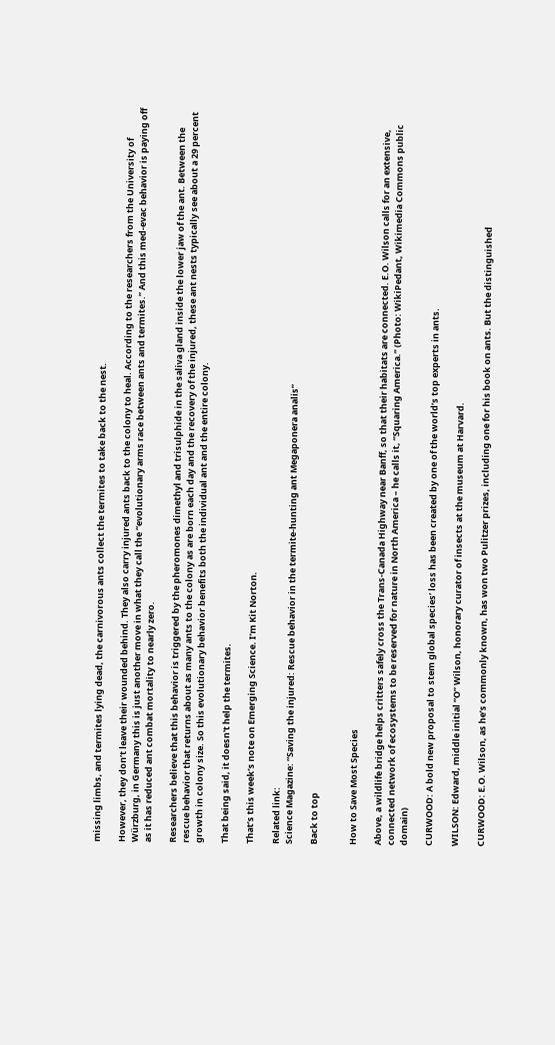missing limbs, and termites lying dead, the carnivorous ants collect the termites to take back to the nest.

However, they don’t leave their wounded behind. They also carry injured ants back to the colony to heal. According to the researchers from the University of Würzburg, in Germany this is just another move in what they call the “evolutionary arms race between ants and termites.” And this med-evac behavior is paying off as it has reduced ant combat mortality to nearly zero.

Researchers believe that this behavior is triggered by the pheromones dimethyl and trisulphide in the saliva gland inside the lower jaw of the ant. Between the rescue behavior that returns about as many ants to the colony as are born each day and the recovery of the injured, these ant nests typically see about a 29 percent growth in colony size. So this evolutionary behavior benefits both the individual ant and the entire colony.

That being said, it doesn't help the termites.

That’s this week’s note on Emerging Science. I’m Kit Norton.

Related link:
Science Magazine: “Saving the injured: Rescue behavior in the termite-hunting ant Megaponera analis”

Back to top


How to Save Most Species

Above, a wildlife bridge helps critters safely cross the Trans-Canada Highway near Banff, so that their habitats are connected. E.O. Wilson calls for an extensive, connected network of ecosystems to be reserved for nature in North America – he calls it, “Squaring America.” (Photo: WikiPedant, Wikimedia Commons public domain)

CURWOOD: A bold new proposal to stem global species’ loss has been created by one of the world’s top experts in ants.

WILSON: Edward, middle initial “O” Wilson, honorary curator of insects at the museum at Harvard.

CURWOOD: E.O. Wilson, as he’s commonly known, has won two Pulitzer prizes, including one for his book on ants. But the distinguished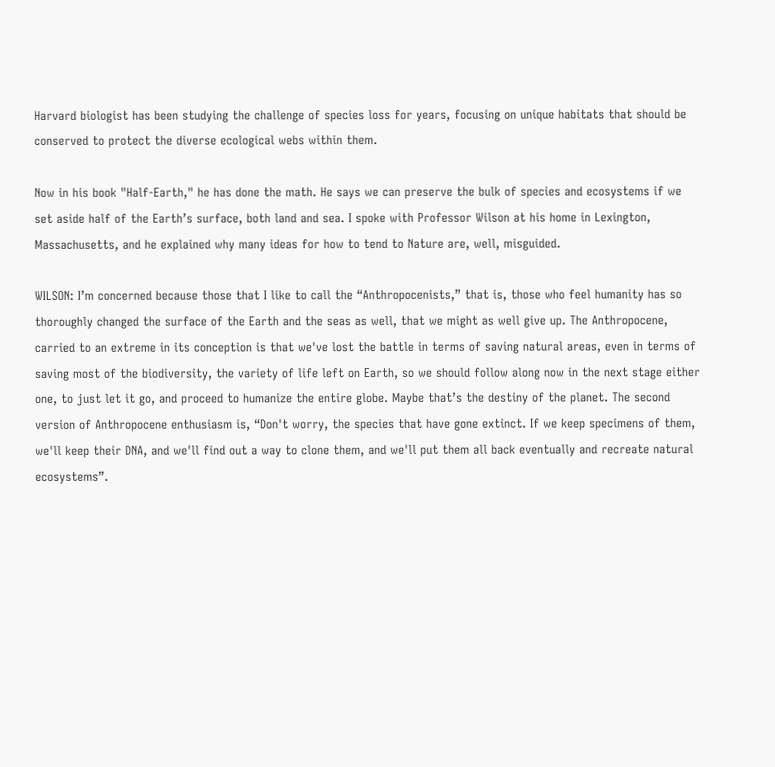Harvard biologist has been studying the challenge of species loss for years, focusing on unique habitats that should be conserved to protect the diverse ecological webs within them.

Now in his book "Half-Earth," he has done the math. He says we can preserve the bulk of species and ecosystems if we set aside half of the Earth’s surface, both land and sea. I spoke with Professor Wilson at his home in Lexington, Massachusetts, and he explained why many ideas for how to tend to Nature are, well, misguided.

WILSON: I’m concerned because those that I like to call the “Anthropocenists,” that is, those who feel humanity has so thoroughly changed the surface of the Earth and the seas as well, that we might as well give up. The Anthropocene, carried to an extreme in its conception is that we've lost the battle in terms of saving natural areas, even in terms of saving most of the biodiversity, the variety of life left on Earth, so we should follow along now in the next stage either one, to just let it go, and proceed to humanize the entire globe. Maybe that’s the destiny of the planet. The second version of Anthropocene enthusiasm is, “Don't worry, the species that have gone extinct. If we keep specimens of them, we'll keep their DNA, and we'll find out a way to clone them, and we'll put them all back eventually and recreate natural ecosystems”.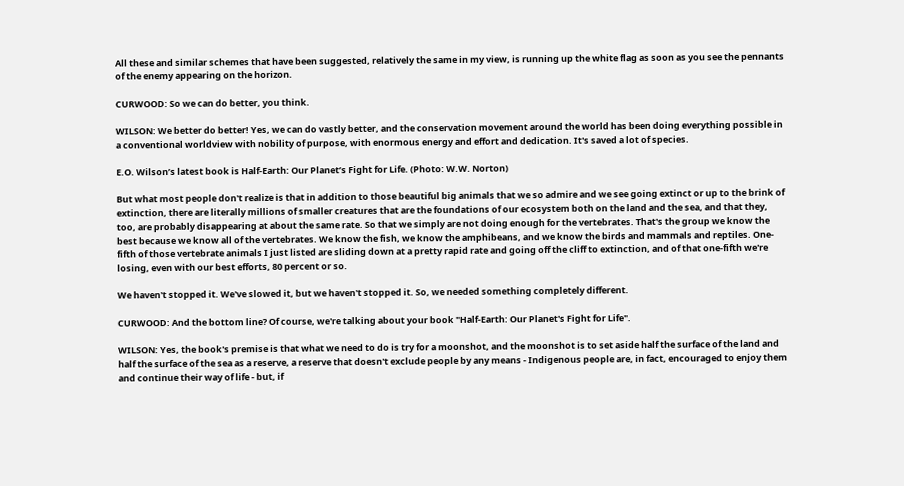All these and similar schemes that have been suggested, relatively the same in my view, is running up the white flag as soon as you see the pennants of the enemy appearing on the horizon.

CURWOOD: So we can do better, you think.

WILSON: We better do better! Yes, we can do vastly better, and the conservation movement around the world has been doing everything possible in a conventional worldview with nobility of purpose, with enormous energy and effort and dedication. It's saved a lot of species.

E.O. Wilson’s latest book is Half-Earth: Our Planet’s Fight for Life. (Photo: W.W. Norton)

But what most people don't realize is that in addition to those beautiful big animals that we so admire and we see going extinct or up to the brink of extinction, there are literally millions of smaller creatures that are the foundations of our ecosystem both on the land and the sea, and that they, too, are probably disappearing at about the same rate. So that we simply are not doing enough for the vertebrates. That's the group we know the best because we know all of the vertebrates. We know the fish, we know the amphibeans, and we know the birds and mammals and reptiles. One-fifth of those vertebrate animals I just listed are sliding down at a pretty rapid rate and going off the cliff to extinction, and of that one-fifth we're losing, even with our best efforts, 80 percent or so.

We haven't stopped it. We've slowed it, but we haven't stopped it. So, we needed something completely different.

CURWOOD: And the bottom line? Of course, we're talking about your book "Half-Earth: Our Planet's Fight for Life".

WILSON: Yes, the book's premise is that what we need to do is try for a moonshot, and the moonshot is to set aside half the surface of the land and half the surface of the sea as a reserve, a reserve that doesn't exclude people by any means - Indigenous people are, in fact, encouraged to enjoy them and continue their way of life - but, if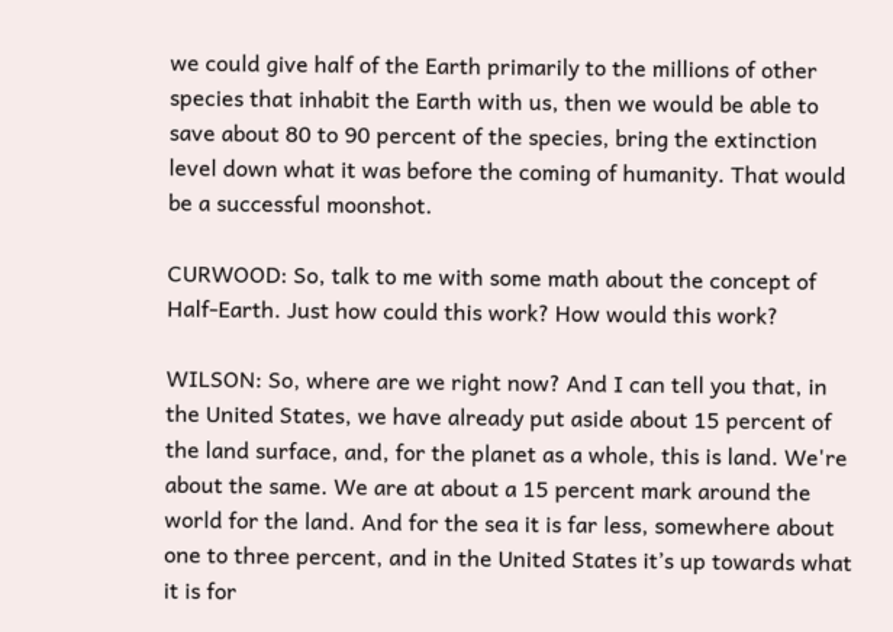we could give half of the Earth primarily to the millions of other species that inhabit the Earth with us, then we would be able to save about 80 to 90 percent of the species, bring the extinction level down what it was before the coming of humanity. That would be a successful moonshot.

CURWOOD: So, talk to me with some math about the concept of Half-Earth. Just how could this work? How would this work?

WILSON: So, where are we right now? And I can tell you that, in the United States, we have already put aside about 15 percent of the land surface, and, for the planet as a whole, this is land. We're about the same. We are at about a 15 percent mark around the world for the land. And for the sea it is far less, somewhere about one to three percent, and in the United States it’s up towards what it is for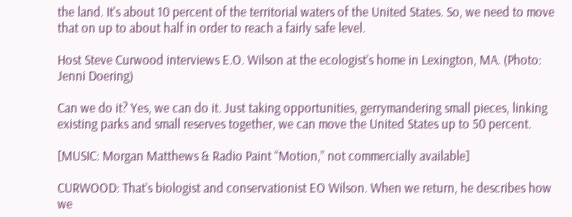the land. It's about 10 percent of the territorial waters of the United States. So, we need to move that on up to about half in order to reach a fairly safe level.

Host Steve Curwood interviews E.O. Wilson at the ecologist’s home in Lexington, MA. (Photo: Jenni Doering)

Can we do it? Yes, we can do it. Just taking opportunities, gerrymandering small pieces, linking existing parks and small reserves together, we can move the United States up to 50 percent.

[MUSIC: Morgan Matthews & Radio Paint “Motion,” not commercially available]

CURWOOD: That’s biologist and conservationist EO Wilson. When we return, he describes how we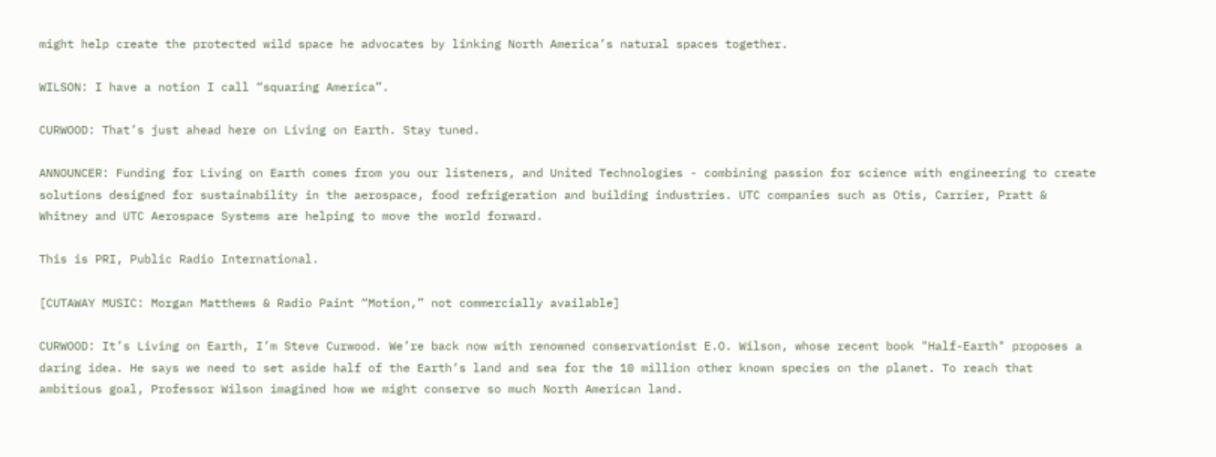might help create the protected wild space he advocates by linking North America’s natural spaces together.

WILSON: I have a notion I call “squaring America”.

CURWOOD: That’s just ahead here on Living on Earth. Stay tuned.

ANNOUNCER: Funding for Living on Earth comes from you our listeners, and United Technologies - combining passion for science with engineering to create solutions designed for sustainability in the aerospace, food refrigeration and building industries. UTC companies such as Otis, Carrier, Pratt & Whitney and UTC Aerospace Systems are helping to move the world forward.

This is PRI, Public Radio International.

[CUTAWAY MUSIC: Morgan Matthews & Radio Paint “Motion,” not commercially available]

CURWOOD: It’s Living on Earth, I’m Steve Curwood. We’re back now with renowned conservationist E.O. Wilson, whose recent book "Half-Earth" proposes a daring idea. He says we need to set aside half of the Earth’s land and sea for the 10 million other known species on the planet. To reach that ambitious goal, Professor Wilson imagined how we might conserve so much North American land.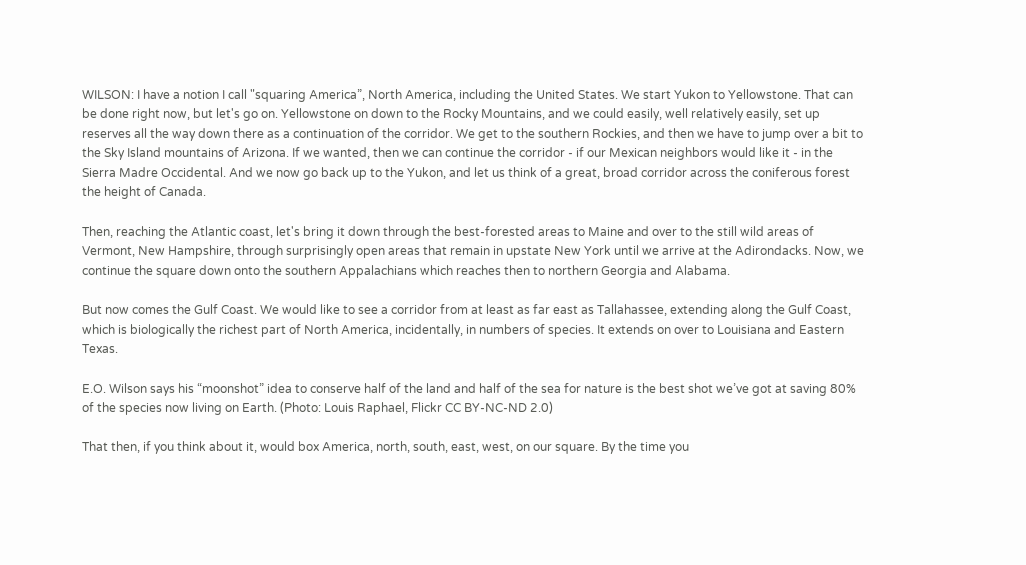WILSON: I have a notion I call "squaring America”, North America, including the United States. We start Yukon to Yellowstone. That can be done right now, but let's go on. Yellowstone on down to the Rocky Mountains, and we could easily, well relatively easily, set up reserves all the way down there as a continuation of the corridor. We get to the southern Rockies, and then we have to jump over a bit to the Sky Island mountains of Arizona. If we wanted, then we can continue the corridor - if our Mexican neighbors would like it - in the Sierra Madre Occidental. And we now go back up to the Yukon, and let us think of a great, broad corridor across the coniferous forest the height of Canada.

Then, reaching the Atlantic coast, let's bring it down through the best-forested areas to Maine and over to the still wild areas of Vermont, New Hampshire, through surprisingly open areas that remain in upstate New York until we arrive at the Adirondacks. Now, we continue the square down onto the southern Appalachians which reaches then to northern Georgia and Alabama.

But now comes the Gulf Coast. We would like to see a corridor from at least as far east as Tallahassee, extending along the Gulf Coast, which is biologically the richest part of North America, incidentally, in numbers of species. It extends on over to Louisiana and Eastern Texas.

E.O. Wilson says his “moonshot” idea to conserve half of the land and half of the sea for nature is the best shot we’ve got at saving 80% of the species now living on Earth. (Photo: Louis Raphael, Flickr CC BY-NC-ND 2.0)

That then, if you think about it, would box America, north, south, east, west, on our square. By the time you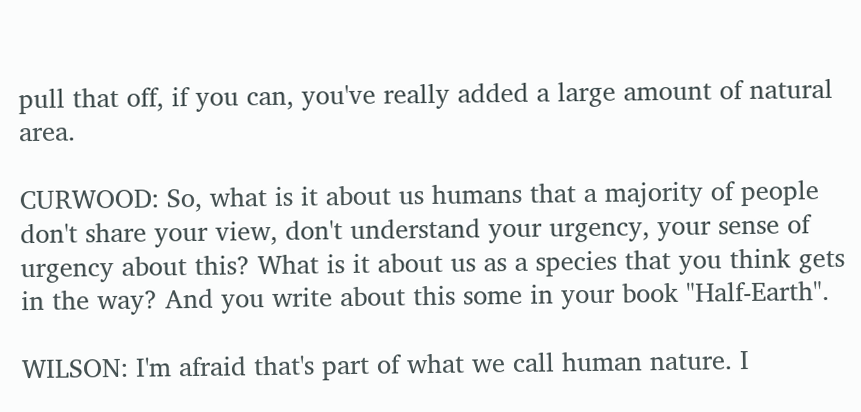pull that off, if you can, you've really added a large amount of natural area.

CURWOOD: So, what is it about us humans that a majority of people don't share your view, don't understand your urgency, your sense of urgency about this? What is it about us as a species that you think gets in the way? And you write about this some in your book "Half-Earth".

WILSON: I'm afraid that's part of what we call human nature. I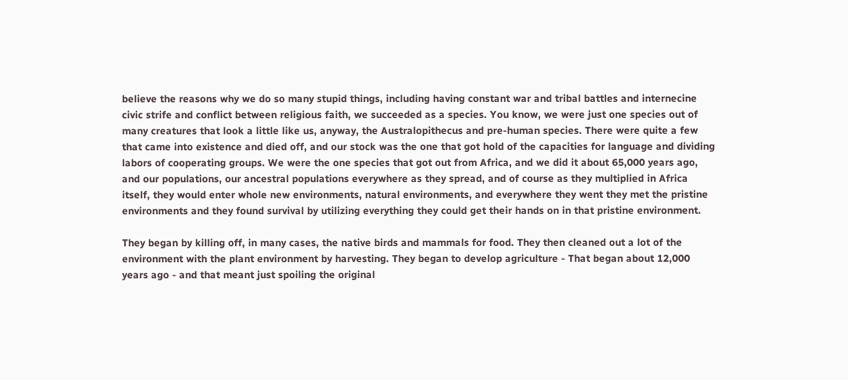believe the reasons why we do so many stupid things, including having constant war and tribal battles and internecine civic strife and conflict between religious faith, we succeeded as a species. You know, we were just one species out of many creatures that look a little like us, anyway, the Australopithecus and pre-human species. There were quite a few that came into existence and died off, and our stock was the one that got hold of the capacities for language and dividing labors of cooperating groups. We were the one species that got out from Africa, and we did it about 65,000 years ago, and our populations, our ancestral populations everywhere as they spread, and of course as they multiplied in Africa itself, they would enter whole new environments, natural environments, and everywhere they went they met the pristine environments and they found survival by utilizing everything they could get their hands on in that pristine environment.

They began by killing off, in many cases, the native birds and mammals for food. They then cleaned out a lot of the environment with the plant environment by harvesting. They began to develop agriculture - That began about 12,000 years ago - and that meant just spoiling the original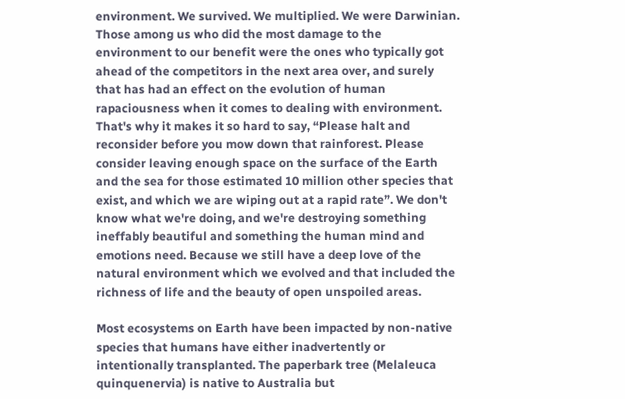environment. We survived. We multiplied. We were Darwinian. Those among us who did the most damage to the environment to our benefit were the ones who typically got ahead of the competitors in the next area over, and surely that has had an effect on the evolution of human rapaciousness when it comes to dealing with environment. That's why it makes it so hard to say, “Please halt and reconsider before you mow down that rainforest. Please consider leaving enough space on the surface of the Earth and the sea for those estimated 10 million other species that exist, and which we are wiping out at a rapid rate”. We don't know what we're doing, and we're destroying something ineffably beautiful and something the human mind and emotions need. Because we still have a deep love of the natural environment which we evolved and that included the richness of life and the beauty of open unspoiled areas.

Most ecosystems on Earth have been impacted by non-native species that humans have either inadvertently or intentionally transplanted. The paperbark tree (Melaleuca quinquenervia) is native to Australia but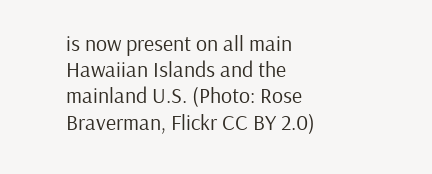is now present on all main Hawaiian Islands and the mainland U.S. (Photo: Rose Braverman, Flickr CC BY 2.0)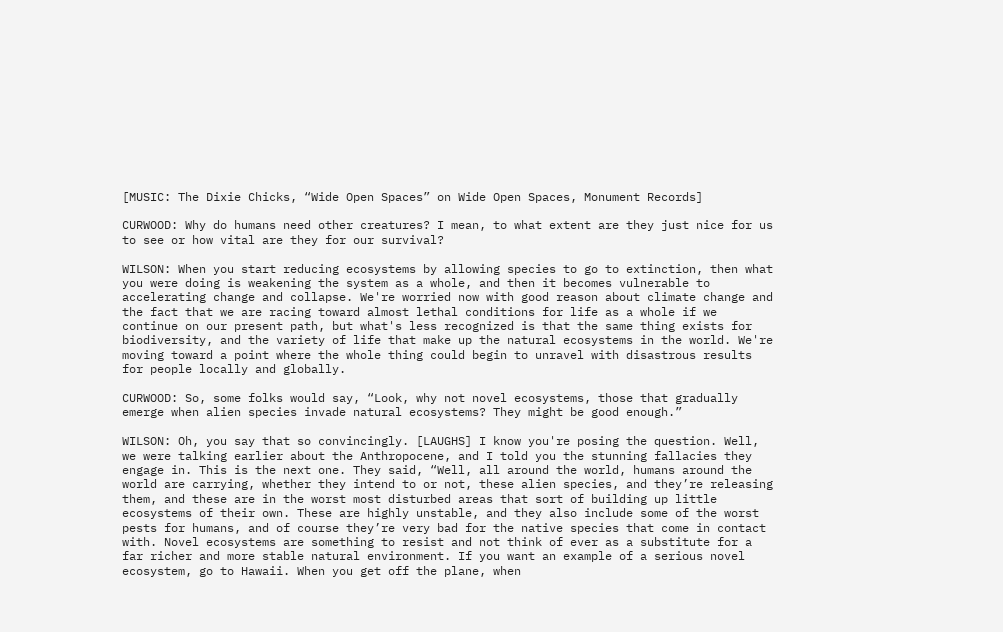[MUSIC: The Dixie Chicks, “Wide Open Spaces” on Wide Open Spaces, Monument Records]

CURWOOD: Why do humans need other creatures? I mean, to what extent are they just nice for us to see or how vital are they for our survival?

WILSON: When you start reducing ecosystems by allowing species to go to extinction, then what you were doing is weakening the system as a whole, and then it becomes vulnerable to accelerating change and collapse. We're worried now with good reason about climate change and the fact that we are racing toward almost lethal conditions for life as a whole if we continue on our present path, but what's less recognized is that the same thing exists for biodiversity, and the variety of life that make up the natural ecosystems in the world. We're moving toward a point where the whole thing could begin to unravel with disastrous results for people locally and globally.

CURWOOD: So, some folks would say, “Look, why not novel ecosystems, those that gradually emerge when alien species invade natural ecosystems? They might be good enough.”

WILSON: Oh, you say that so convincingly. [LAUGHS] I know you're posing the question. Well, we were talking earlier about the Anthropocene, and I told you the stunning fallacies they engage in. This is the next one. They said, “Well, all around the world, humans around the world are carrying, whether they intend to or not, these alien species, and they’re releasing them, and these are in the worst most disturbed areas that sort of building up little ecosystems of their own. These are highly unstable, and they also include some of the worst pests for humans, and of course they’re very bad for the native species that come in contact with. Novel ecosystems are something to resist and not think of ever as a substitute for a far richer and more stable natural environment. If you want an example of a serious novel ecosystem, go to Hawaii. When you get off the plane, when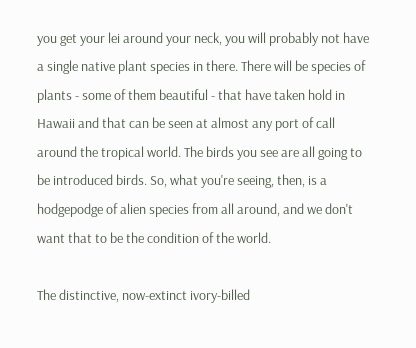you get your lei around your neck, you will probably not have a single native plant species in there. There will be species of plants - some of them beautiful - that have taken hold in Hawaii and that can be seen at almost any port of call around the tropical world. The birds you see are all going to be introduced birds. So, what you're seeing, then, is a hodgepodge of alien species from all around, and we don't want that to be the condition of the world.

The distinctive, now-extinct ivory-billed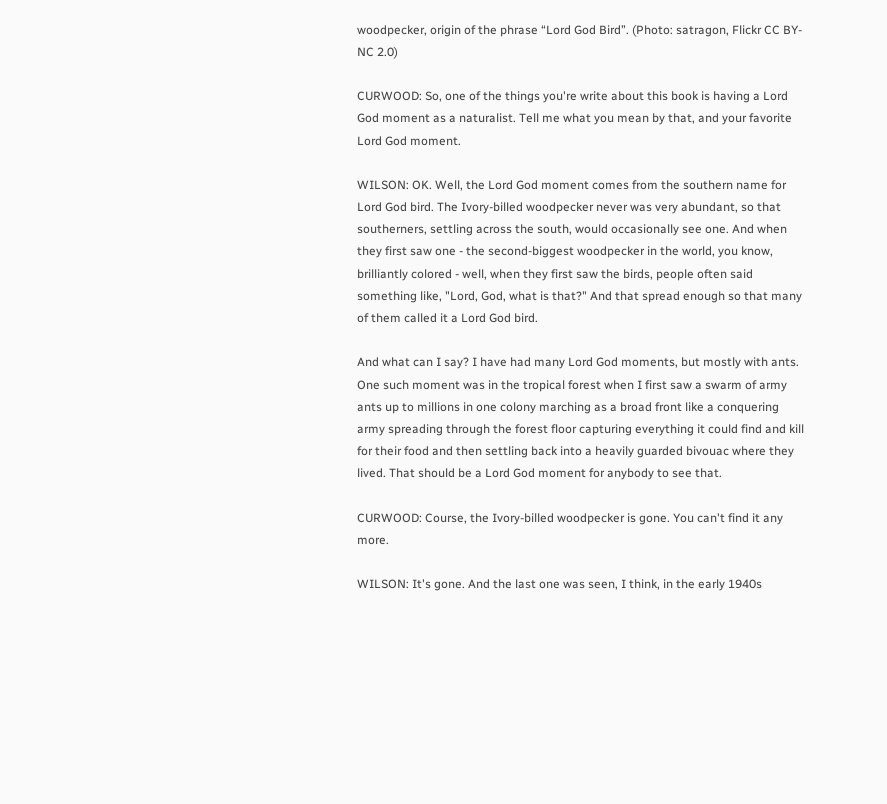woodpecker, origin of the phrase “Lord God Bird”. (Photo: satragon, Flickr CC BY-NC 2.0)

CURWOOD: So, one of the things you're write about this book is having a Lord God moment as a naturalist. Tell me what you mean by that, and your favorite Lord God moment.

WILSON: OK. Well, the Lord God moment comes from the southern name for Lord God bird. The Ivory-billed woodpecker never was very abundant, so that southerners, settling across the south, would occasionally see one. And when they first saw one - the second-biggest woodpecker in the world, you know, brilliantly colored - well, when they first saw the birds, people often said something like, "Lord, God, what is that?" And that spread enough so that many of them called it a Lord God bird.

And what can I say? I have had many Lord God moments, but mostly with ants. One such moment was in the tropical forest when I first saw a swarm of army ants up to millions in one colony marching as a broad front like a conquering army spreading through the forest floor capturing everything it could find and kill for their food and then settling back into a heavily guarded bivouac where they lived. That should be a Lord God moment for anybody to see that.

CURWOOD: Course, the Ivory-billed woodpecker is gone. You can't find it any more.

WILSON: It's gone. And the last one was seen, I think, in the early 1940s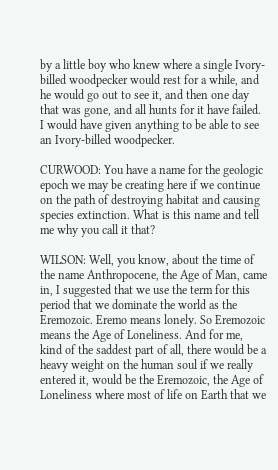by a little boy who knew where a single Ivory-billed woodpecker would rest for a while, and he would go out to see it, and then one day that was gone, and all hunts for it have failed. I would have given anything to be able to see an Ivory-billed woodpecker.

CURWOOD: You have a name for the geologic epoch we may be creating here if we continue on the path of destroying habitat and causing species extinction. What is this name and tell me why you call it that?

WILSON: Well, you know, about the time of the name Anthropocene, the Age of Man, came in, I suggested that we use the term for this period that we dominate the world as the Eremozoic. Eremo means lonely. So Eremozoic means the Age of Loneliness. And for me, kind of the saddest part of all, there would be a heavy weight on the human soul if we really entered it, would be the Eremozoic, the Age of Loneliness where most of life on Earth that we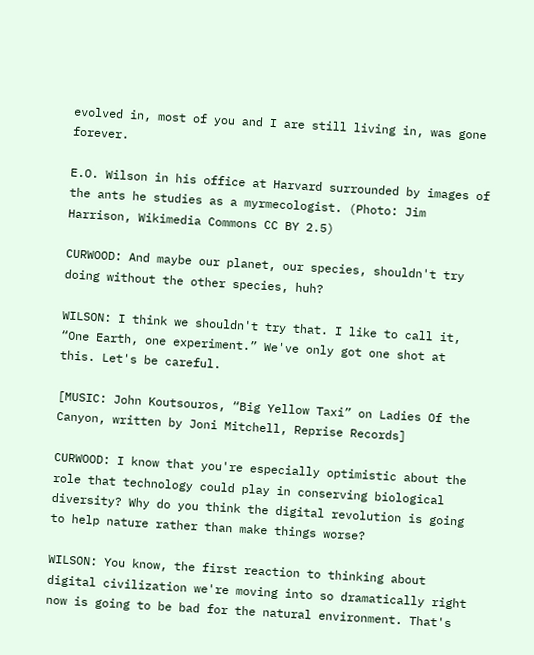evolved in, most of you and I are still living in, was gone forever.

E.O. Wilson in his office at Harvard surrounded by images of the ants he studies as a myrmecologist. (Photo: Jim Harrison, Wikimedia Commons CC BY 2.5)

CURWOOD: And maybe our planet, our species, shouldn't try doing without the other species, huh?

WILSON: I think we shouldn't try that. I like to call it, “One Earth, one experiment.” We've only got one shot at this. Let's be careful.

[MUSIC: John Koutsouros, “Big Yellow Taxi” on Ladies Of the Canyon, written by Joni Mitchell, Reprise Records]

CURWOOD: I know that you're especially optimistic about the role that technology could play in conserving biological diversity? Why do you think the digital revolution is going to help nature rather than make things worse?

WILSON: You know, the first reaction to thinking about digital civilization we're moving into so dramatically right now is going to be bad for the natural environment. That's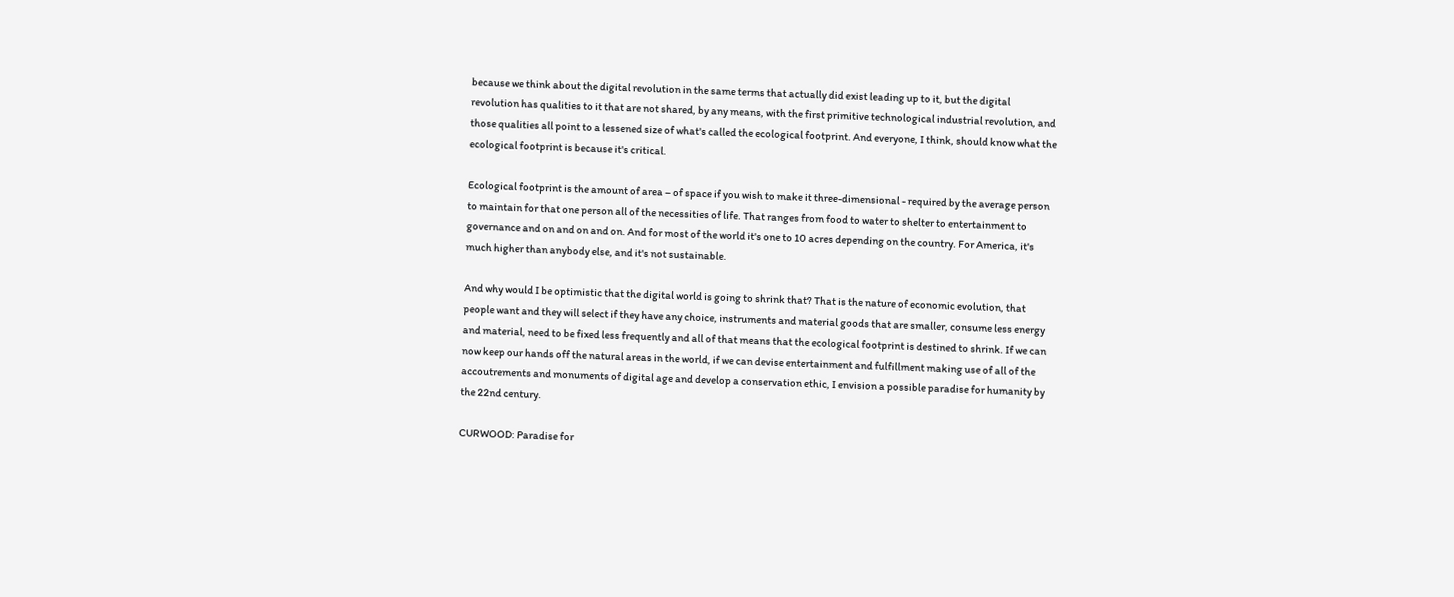because we think about the digital revolution in the same terms that actually did exist leading up to it, but the digital revolution has qualities to it that are not shared, by any means, with the first primitive technological industrial revolution, and those qualities all point to a lessened size of what's called the ecological footprint. And everyone, I think, should know what the ecological footprint is because it's critical.

Ecological footprint is the amount of area – of space if you wish to make it three-dimensional - required by the average person to maintain for that one person all of the necessities of life. That ranges from food to water to shelter to entertainment to governance and on and on and on. And for most of the world it's one to 10 acres depending on the country. For America, it's much higher than anybody else, and it's not sustainable.

And why would I be optimistic that the digital world is going to shrink that? That is the nature of economic evolution, that people want and they will select if they have any choice, instruments and material goods that are smaller, consume less energy and material, need to be fixed less frequently and all of that means that the ecological footprint is destined to shrink. If we can now keep our hands off the natural areas in the world, if we can devise entertainment and fulfillment making use of all of the accoutrements and monuments of digital age and develop a conservation ethic, I envision a possible paradise for humanity by the 22nd century.

CURWOOD: Paradise for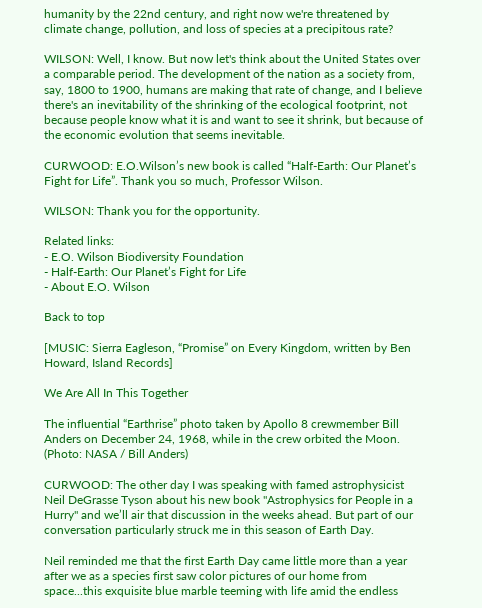humanity by the 22nd century, and right now we're threatened by climate change, pollution, and loss of species at a precipitous rate?

WILSON: Well, I know. But now let's think about the United States over a comparable period. The development of the nation as a society from, say, 1800 to 1900, humans are making that rate of change, and I believe there's an inevitability of the shrinking of the ecological footprint, not because people know what it is and want to see it shrink, but because of the economic evolution that seems inevitable.

CURWOOD: E.O.Wilson’s new book is called “Half-Earth: Our Planet’s Fight for Life”. Thank you so much, Professor Wilson.

WILSON: Thank you for the opportunity.

Related links:
- E.O. Wilson Biodiversity Foundation
- Half-Earth: Our Planet’s Fight for Life
- About E.O. Wilson

Back to top

[MUSIC: Sierra Eagleson, “Promise” on Every Kingdom, written by Ben Howard, Island Records]

We Are All In This Together

The influential “Earthrise” photo taken by Apollo 8 crewmember Bill Anders on December 24, 1968, while in the crew orbited the Moon. (Photo: NASA / Bill Anders)

CURWOOD: The other day I was speaking with famed astrophysicist Neil DeGrasse Tyson about his new book "Astrophysics for People in a Hurry" and we’ll air that discussion in the weeks ahead. But part of our conversation particularly struck me in this season of Earth Day.

Neil reminded me that the first Earth Day came little more than a year after we as a species first saw color pictures of our home from space...this exquisite blue marble teeming with life amid the endless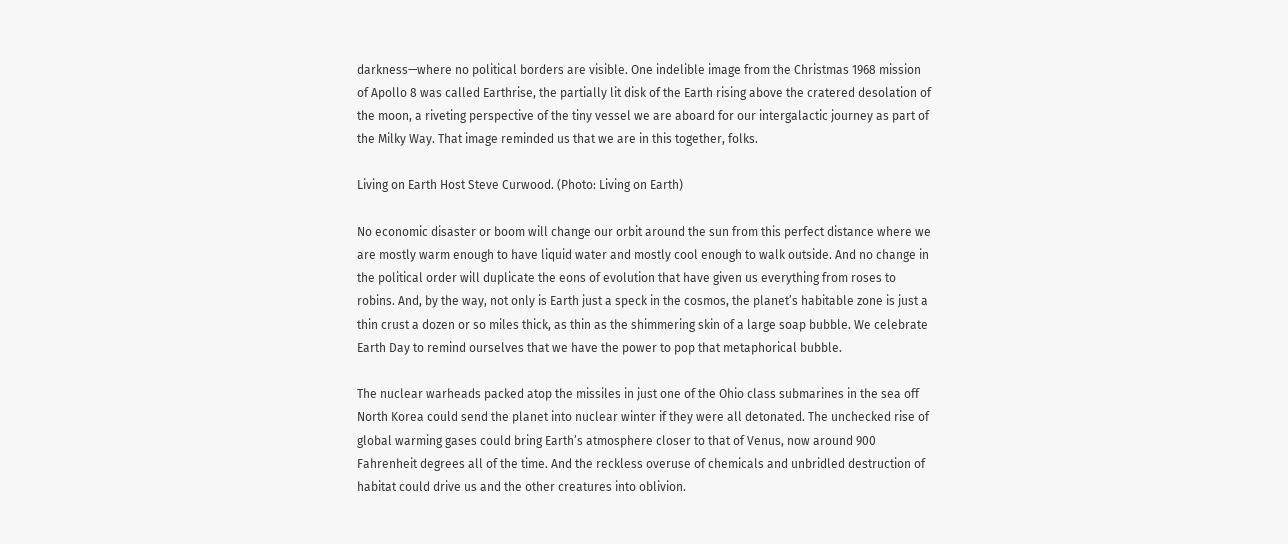darkness—where no political borders are visible. One indelible image from the Christmas 1968 mission of Apollo 8 was called Earthrise, the partially lit disk of the Earth rising above the cratered desolation of the moon, a riveting perspective of the tiny vessel we are aboard for our intergalactic journey as part of the Milky Way. That image reminded us that we are in this together, folks.

Living on Earth Host Steve Curwood. (Photo: Living on Earth)

No economic disaster or boom will change our orbit around the sun from this perfect distance where we are mostly warm enough to have liquid water and mostly cool enough to walk outside. And no change in the political order will duplicate the eons of evolution that have given us everything from roses to robins. And, by the way, not only is Earth just a speck in the cosmos, the planet’s habitable zone is just a thin crust a dozen or so miles thick, as thin as the shimmering skin of a large soap bubble. We celebrate Earth Day to remind ourselves that we have the power to pop that metaphorical bubble.

The nuclear warheads packed atop the missiles in just one of the Ohio class submarines in the sea off North Korea could send the planet into nuclear winter if they were all detonated. The unchecked rise of global warming gases could bring Earth’s atmosphere closer to that of Venus, now around 900 Fahrenheit degrees all of the time. And the reckless overuse of chemicals and unbridled destruction of habitat could drive us and the other creatures into oblivion.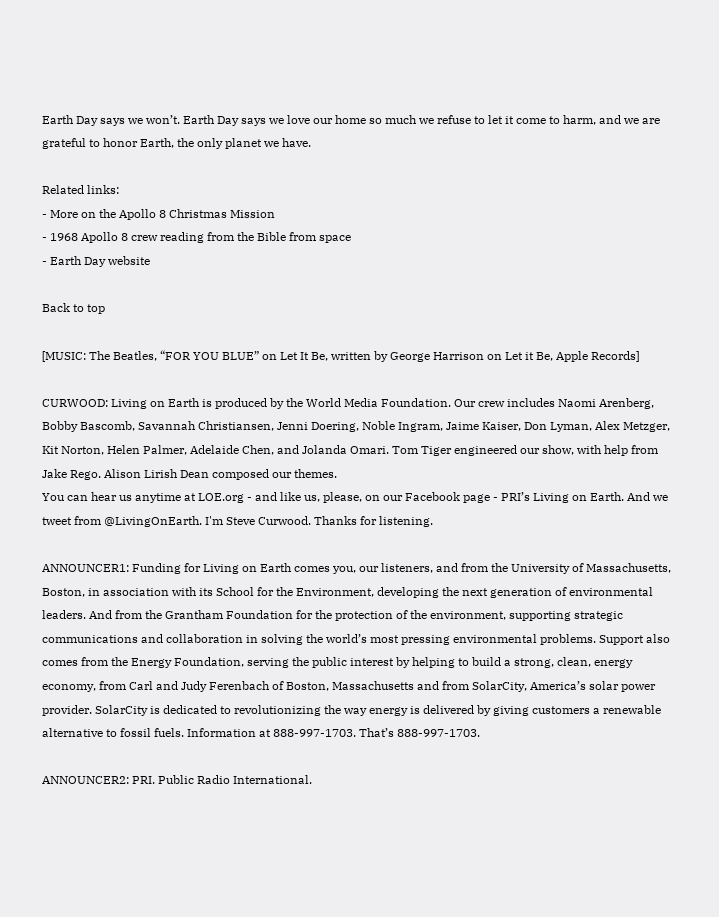Earth Day says we won’t. Earth Day says we love our home so much we refuse to let it come to harm, and we are grateful to honor Earth, the only planet we have.

Related links:
- More on the Apollo 8 Christmas Mission
- 1968 Apollo 8 crew reading from the Bible from space
- Earth Day website

Back to top

[MUSIC: The Beatles, “FOR YOU BLUE” on Let It Be, written by George Harrison on Let it Be, Apple Records]

CURWOOD: Living on Earth is produced by the World Media Foundation. Our crew includes Naomi Arenberg, Bobby Bascomb, Savannah Christiansen, Jenni Doering, Noble Ingram, Jaime Kaiser, Don Lyman, Alex Metzger, Kit Norton, Helen Palmer, Adelaide Chen, and Jolanda Omari. Tom Tiger engineered our show, with help from Jake Rego. Alison Lirish Dean composed our themes.
You can hear us anytime at LOE.org - and like us, please, on our Facebook page - PRI’s Living on Earth. And we tweet from @LivingOnEarth. I'm Steve Curwood. Thanks for listening.

ANNOUNCER1: Funding for Living on Earth comes you, our listeners, and from the University of Massachusetts, Boston, in association with its School for the Environment, developing the next generation of environmental leaders. And from the Grantham Foundation for the protection of the environment, supporting strategic communications and collaboration in solving the world’s most pressing environmental problems. Support also comes from the Energy Foundation, serving the public interest by helping to build a strong, clean, energy economy, from Carl and Judy Ferenbach of Boston, Massachusetts and from SolarCity, America’s solar power provider. SolarCity is dedicated to revolutionizing the way energy is delivered by giving customers a renewable alternative to fossil fuels. Information at 888-997-1703. That’s 888-997-1703.

ANNOUNCER2: PRI. Public Radio International.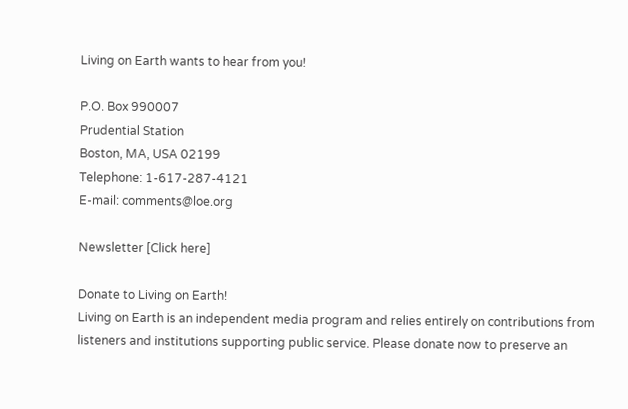Living on Earth wants to hear from you!

P.O. Box 990007
Prudential Station
Boston, MA, USA 02199
Telephone: 1-617-287-4121
E-mail: comments@loe.org

Newsletter [Click here]

Donate to Living on Earth!
Living on Earth is an independent media program and relies entirely on contributions from listeners and institutions supporting public service. Please donate now to preserve an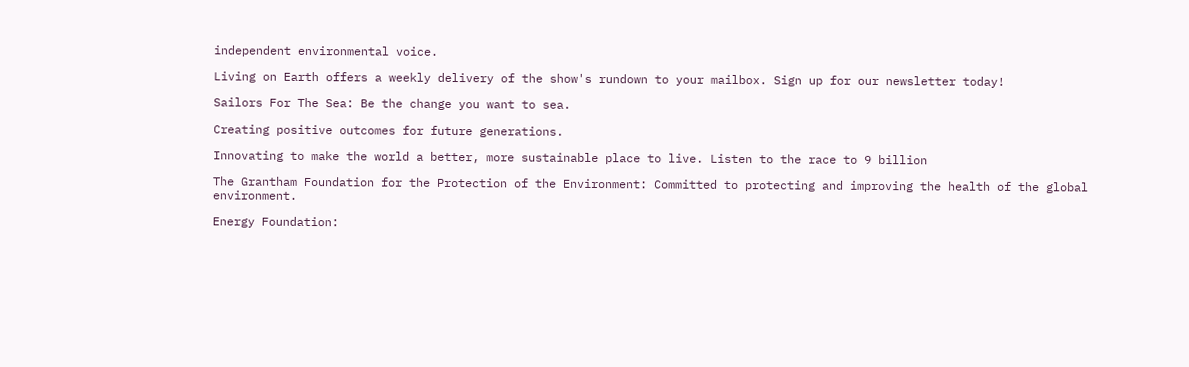independent environmental voice.

Living on Earth offers a weekly delivery of the show's rundown to your mailbox. Sign up for our newsletter today!

Sailors For The Sea: Be the change you want to sea.

Creating positive outcomes for future generations.

Innovating to make the world a better, more sustainable place to live. Listen to the race to 9 billion

The Grantham Foundation for the Protection of the Environment: Committed to protecting and improving the health of the global environment.

Energy Foundation: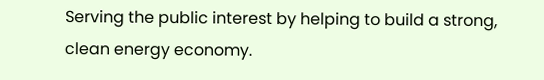Serving the public interest by helping to build a strong, clean energy economy.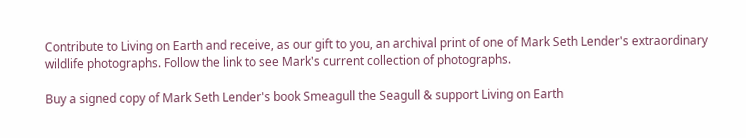Contribute to Living on Earth and receive, as our gift to you, an archival print of one of Mark Seth Lender's extraordinary wildlife photographs. Follow the link to see Mark's current collection of photographs.

Buy a signed copy of Mark Seth Lender's book Smeagull the Seagull & support Living on Earth